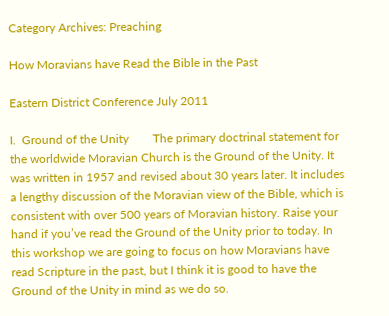Category Archives: Preaching

How Moravians have Read the Bible in the Past

Eastern District Conference July 2011

I.  Ground of the Unity        The primary doctrinal statement for the worldwide Moravian Church is the Ground of the Unity. It was written in 1957 and revised about 30 years later. It includes a lengthy discussion of the Moravian view of the Bible, which is consistent with over 500 years of Moravian history. Raise your hand if you’ve read the Ground of the Unity prior to today. In this workshop we are going to focus on how Moravians have read Scripture in the past, but I think it is good to have the Ground of the Unity in mind as we do so.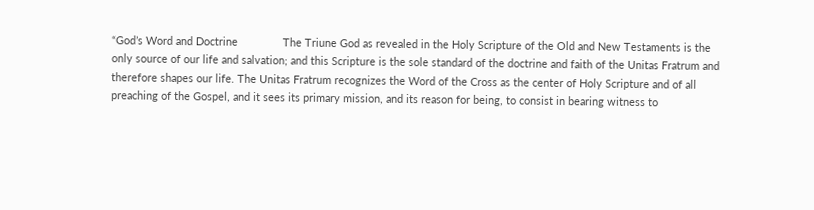“God’s Word and Doctrine               The Triune God as revealed in the Holy Scripture of the Old and New Testaments is the only source of our life and salvation; and this Scripture is the sole standard of the doctrine and faith of the Unitas Fratrum and therefore shapes our life. The Unitas Fratrum recognizes the Word of the Cross as the center of Holy Scripture and of all preaching of the Gospel, and it sees its primary mission, and its reason for being, to consist in bearing witness to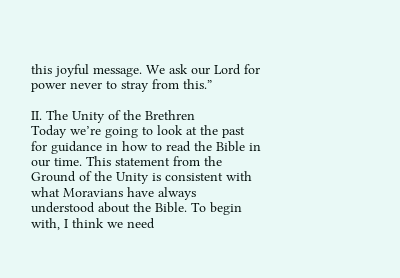this joyful message. We ask our Lord for power never to stray from this.”

II. The Unity of the Brethren         Today we’re going to look at the past for guidance in how to read the Bible in our time. This statement from the Ground of the Unity is consistent with what Moravians have always understood about the Bible. To begin with, I think we need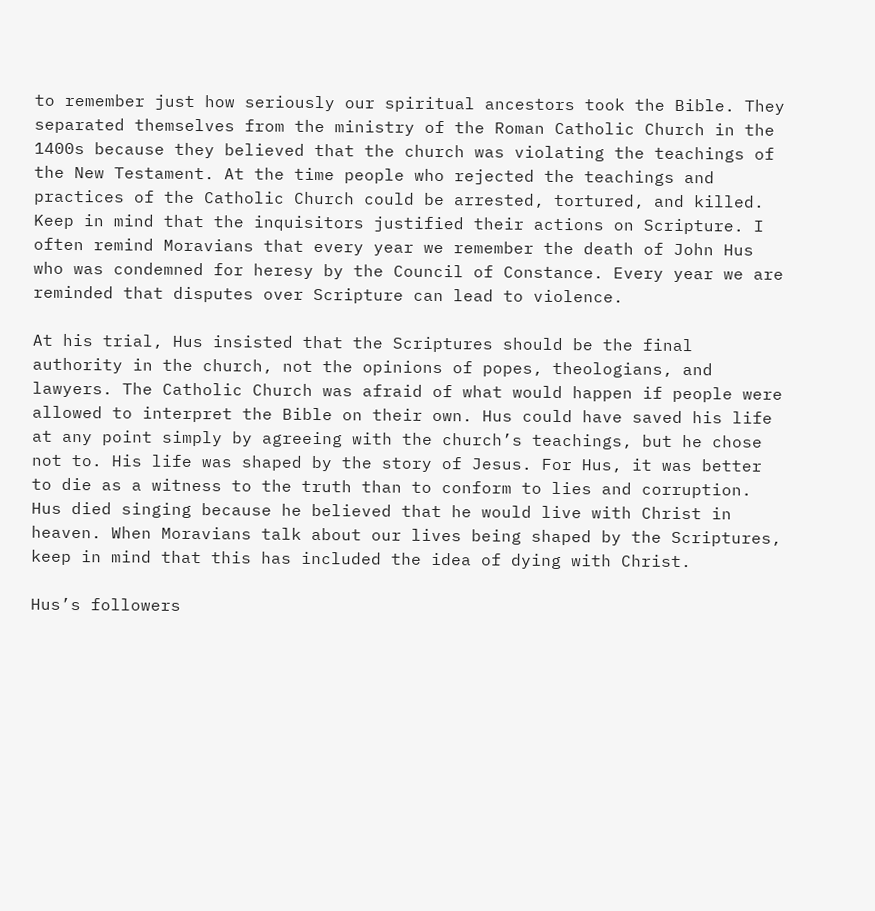to remember just how seriously our spiritual ancestors took the Bible. They separated themselves from the ministry of the Roman Catholic Church in the 1400s because they believed that the church was violating the teachings of the New Testament. At the time people who rejected the teachings and practices of the Catholic Church could be arrested, tortured, and killed. Keep in mind that the inquisitors justified their actions on Scripture. I often remind Moravians that every year we remember the death of John Hus who was condemned for heresy by the Council of Constance. Every year we are reminded that disputes over Scripture can lead to violence.

At his trial, Hus insisted that the Scriptures should be the final authority in the church, not the opinions of popes, theologians, and lawyers. The Catholic Church was afraid of what would happen if people were allowed to interpret the Bible on their own. Hus could have saved his life at any point simply by agreeing with the church’s teachings, but he chose not to. His life was shaped by the story of Jesus. For Hus, it was better to die as a witness to the truth than to conform to lies and corruption. Hus died singing because he believed that he would live with Christ in heaven. When Moravians talk about our lives being shaped by the Scriptures, keep in mind that this has included the idea of dying with Christ.

Hus’s followers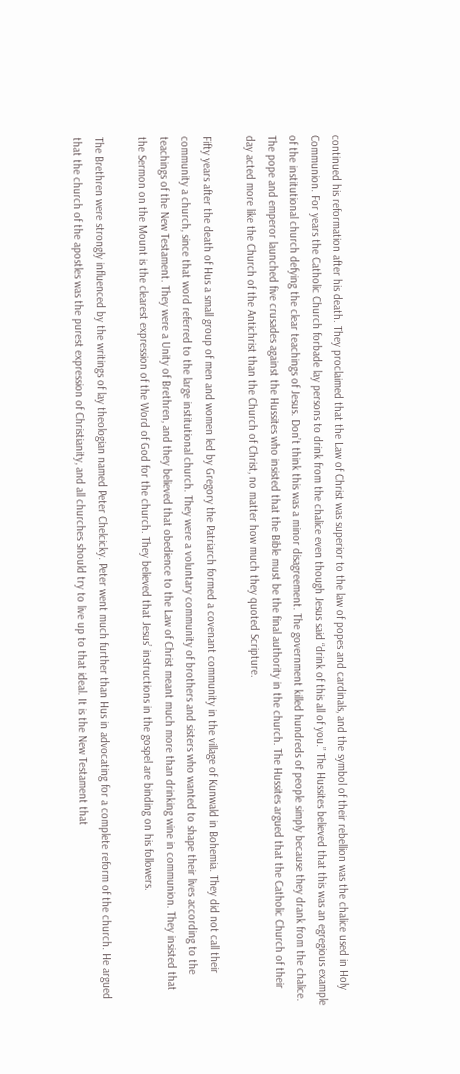continued his reformation after his death. They proclaimed that the Law of Christ was superior to the law of popes and cardinals, and the symbol of their rebellion was the chalice used in Holy Communion. For years the Catholic Church forbade lay persons to drink from the chalice even though Jesus said “drink of this all of you.” The Hussites believed that this was an egregious example of the institutional church defying the clear teachings of Jesus. Don’t think this was a minor disagreement. The government killed hundreds of people simply because they drank from the chalice. The pope and emperor launched five crusades against the Hussites who insisted that the Bible must be the final authority in the church. The Hussites argued that the Catholic Church of their day acted more like the Church of the Antichrist than the Church of Christ, no matter how much they quoted Scripture.

Fifty years after the death of Hus a small group of men and women led by Gregory the Patriarch formed a covenant community in the village of Kunwald in Bohemia. They did not call their community a church, since that word referred to the large institutional church. They were a voluntary community of brothers and sisters who wanted to shape their lives according to the teachings of the New Testament. They were a Unity of Brethren, and they believed that obedience to the Law of Christ meant much more than drinking wine in communion. They insisted that the Sermon on the Mount is the clearest expression of the Word of God for the church. They believed that Jesus’ instructions in the gospel are binding on his followers.

The Brethren were strongly influenced by the writings of lay theologian named Peter Chelcicky. Peter went much further than Hus in advocating for a complete reform of the church. He argued that the church of the apostles was the purest expression of Christianity, and all churches should try to live up to that ideal. It is the New Testament that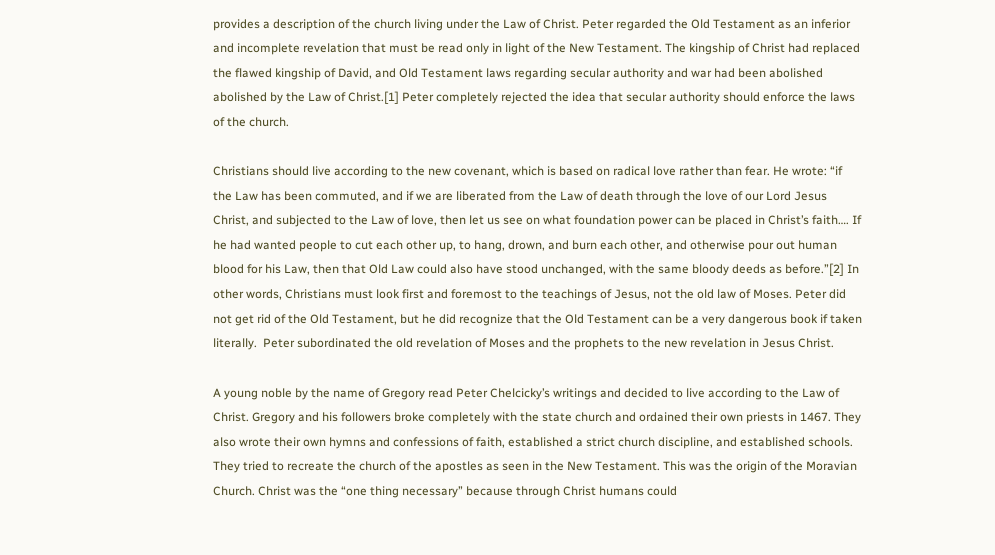provides a description of the church living under the Law of Christ. Peter regarded the Old Testament as an inferior and incomplete revelation that must be read only in light of the New Testament. The kingship of Christ had replaced the flawed kingship of David, and Old Testament laws regarding secular authority and war had been abolished abolished by the Law of Christ.[1] Peter completely rejected the idea that secular authority should enforce the laws of the church.

Christians should live according to the new covenant, which is based on radical love rather than fear. He wrote: “if the Law has been commuted, and if we are liberated from the Law of death through the love of our Lord Jesus Christ, and subjected to the Law of love, then let us see on what foundation power can be placed in Christ’s faith…. If he had wanted people to cut each other up, to hang, drown, and burn each other, and otherwise pour out human blood for his Law, then that Old Law could also have stood unchanged, with the same bloody deeds as before.”[2] In other words, Christians must look first and foremost to the teachings of Jesus, not the old law of Moses. Peter did not get rid of the Old Testament, but he did recognize that the Old Testament can be a very dangerous book if taken literally.  Peter subordinated the old revelation of Moses and the prophets to the new revelation in Jesus Christ.

A young noble by the name of Gregory read Peter Chelcicky’s writings and decided to live according to the Law of Christ. Gregory and his followers broke completely with the state church and ordained their own priests in 1467. They also wrote their own hymns and confessions of faith, established a strict church discipline, and established schools. They tried to recreate the church of the apostles as seen in the New Testament. This was the origin of the Moravian Church. Christ was the “one thing necessary” because through Christ humans could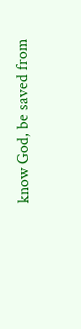know God, be saved from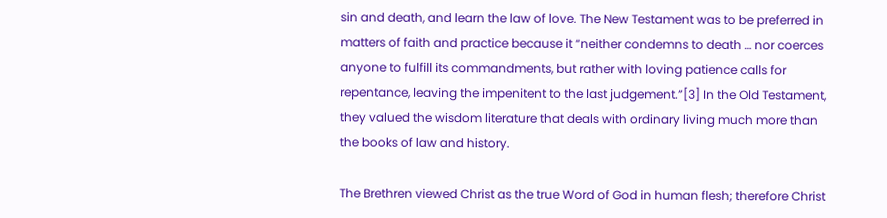sin and death, and learn the law of love. The New Testament was to be preferred in matters of faith and practice because it “neither condemns to death … nor coerces anyone to fulfill its commandments, but rather with loving patience calls for repentance, leaving the impenitent to the last judgement.”[3] In the Old Testament, they valued the wisdom literature that deals with ordinary living much more than the books of law and history.

The Brethren viewed Christ as the true Word of God in human flesh; therefore Christ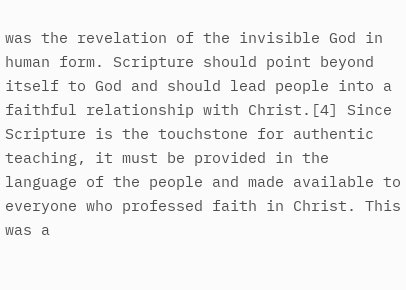was the revelation of the invisible God in human form. Scripture should point beyond itself to God and should lead people into a faithful relationship with Christ.[4] Since Scripture is the touchstone for authentic teaching, it must be provided in the language of the people and made available to everyone who professed faith in Christ. This was a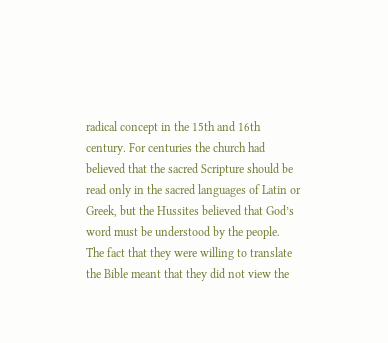radical concept in the 15th and 16th century. For centuries the church had believed that the sacred Scripture should be read only in the sacred languages of Latin or Greek, but the Hussites believed that God’s word must be understood by the people. The fact that they were willing to translate the Bible meant that they did not view the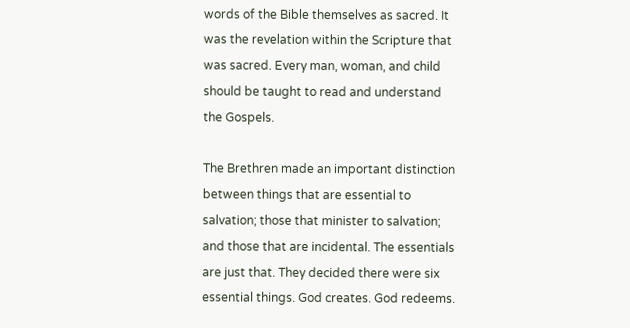words of the Bible themselves as sacred. It was the revelation within the Scripture that was sacred. Every man, woman, and child should be taught to read and understand the Gospels.

The Brethren made an important distinction between things that are essential to salvation; those that minister to salvation; and those that are incidental. The essentials are just that. They decided there were six essential things. God creates. God redeems.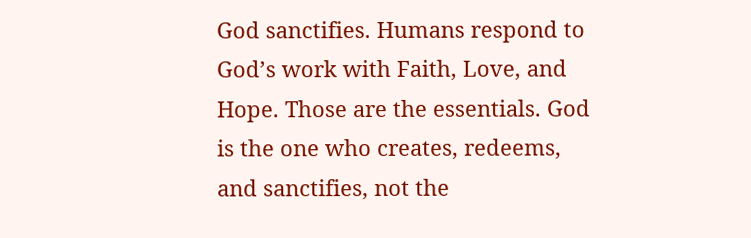God sanctifies. Humans respond to God’s work with Faith, Love, and Hope. Those are the essentials. God is the one who creates, redeems, and sanctifies, not the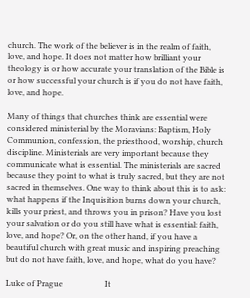church. The work of the believer is in the realm of faith, love, and hope. It does not matter how brilliant your theology is or how accurate your translation of the Bible is or how successful your church is if you do not have faith, love, and hope.

Many of things that churches think are essential were considered ministerial by the Moravians: Baptism, Holy Communion, confession, the priesthood, worship, church discipline. Ministerials are very important because they communicate what is essential. The ministerials are sacred because they point to what is truly sacred, but they are not sacred in themselves. One way to think about this is to ask: what happens if the Inquisition burns down your church, kills your priest, and throws you in prison? Have you lost your salvation or do you still have what is essential: faith, love, and hope? Or, on the other hand, if you have a beautiful church with great music and inspiring preaching but do not have faith, love, and hope, what do you have?

Luke of Prague                     It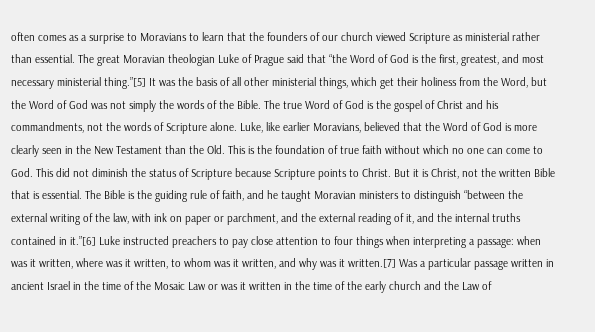often comes as a surprise to Moravians to learn that the founders of our church viewed Scripture as ministerial rather than essential. The great Moravian theologian Luke of Prague said that “the Word of God is the first, greatest, and most necessary ministerial thing.”[5] It was the basis of all other ministerial things, which get their holiness from the Word, but the Word of God was not simply the words of the Bible. The true Word of God is the gospel of Christ and his commandments, not the words of Scripture alone. Luke, like earlier Moravians, believed that the Word of God is more clearly seen in the New Testament than the Old. This is the foundation of true faith without which no one can come to God. This did not diminish the status of Scripture because Scripture points to Christ. But it is Christ, not the written Bible that is essential. The Bible is the guiding rule of faith, and he taught Moravian ministers to distinguish “between the external writing of the law, with ink on paper or parchment, and the external reading of it, and the internal truths contained in it.”[6] Luke instructed preachers to pay close attention to four things when interpreting a passage: when was it written, where was it written, to whom was it written, and why was it written.[7] Was a particular passage written in ancient Israel in the time of the Mosaic Law or was it written in the time of the early church and the Law of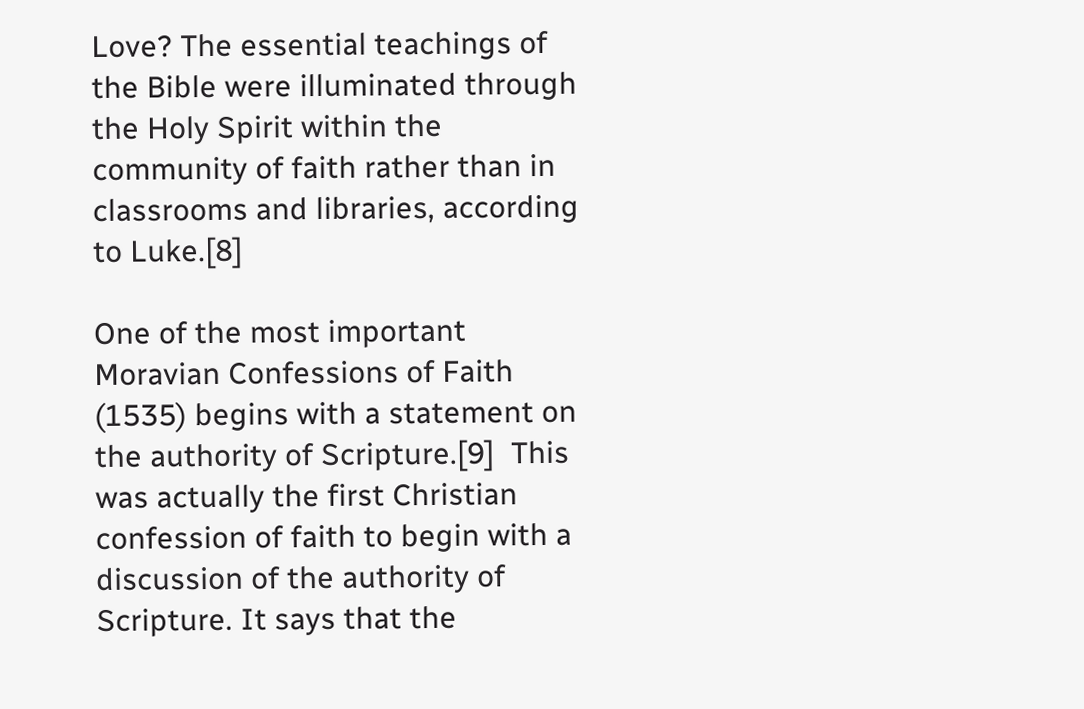Love? The essential teachings of the Bible were illuminated through the Holy Spirit within the community of faith rather than in classrooms and libraries, according to Luke.[8]

One of the most important Moravian Confessions of Faith (1535) begins with a statement on the authority of Scripture.[9]  This was actually the first Christian confession of faith to begin with a discussion of the authority of Scripture. It says that the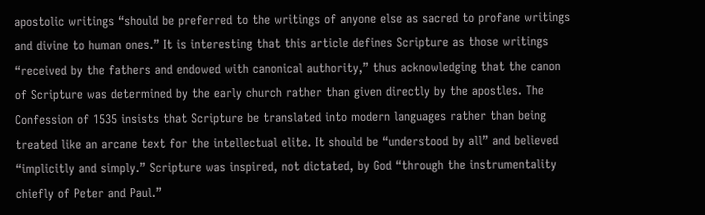apostolic writings “should be preferred to the writings of anyone else as sacred to profane writings and divine to human ones.” It is interesting that this article defines Scripture as those writings “received by the fathers and endowed with canonical authority,” thus acknowledging that the canon of Scripture was determined by the early church rather than given directly by the apostles. The Confession of 1535 insists that Scripture be translated into modern languages rather than being treated like an arcane text for the intellectual elite. It should be “understood by all” and believed “implicitly and simply.” Scripture was inspired, not dictated, by God “through the instrumentality chiefly of Peter and Paul.”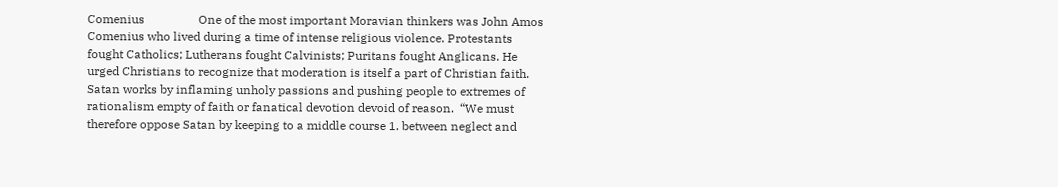Comenius                  One of the most important Moravian thinkers was John Amos Comenius who lived during a time of intense religious violence. Protestants fought Catholics; Lutherans fought Calvinists; Puritans fought Anglicans. He urged Christians to recognize that moderation is itself a part of Christian faith. Satan works by inflaming unholy passions and pushing people to extremes of rationalism empty of faith or fanatical devotion devoid of reason.  “We must therefore oppose Satan by keeping to a middle course 1. between neglect and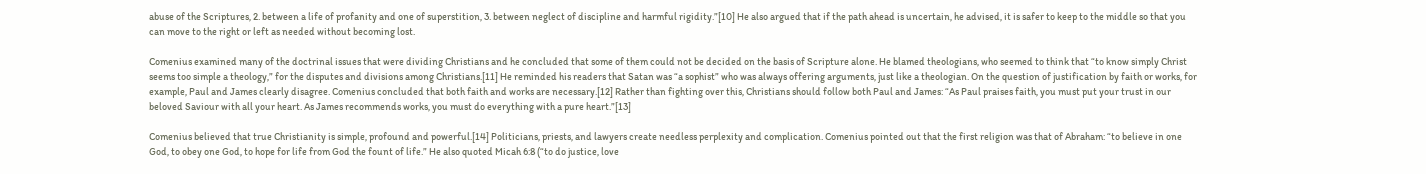abuse of the Scriptures, 2. between a life of profanity and one of superstition, 3. between neglect of discipline and harmful rigidity.”[10] He also argued that if the path ahead is uncertain, he advised, it is safer to keep to the middle so that you can move to the right or left as needed without becoming lost.

Comenius examined many of the doctrinal issues that were dividing Christians and he concluded that some of them could not be decided on the basis of Scripture alone. He blamed theologians, who seemed to think that “to know simply Christ seems too simple a theology,” for the disputes and divisions among Christians.[11] He reminded his readers that Satan was “a sophist” who was always offering arguments, just like a theologian. On the question of justification by faith or works, for example, Paul and James clearly disagree. Comenius concluded that both faith and works are necessary.[12] Rather than fighting over this, Christians should follow both Paul and James: “As Paul praises faith, you must put your trust in our beloved Saviour with all your heart. As James recommends works, you must do everything with a pure heart.”[13]

Comenius believed that true Christianity is simple, profound and powerful.[14] Politicians, priests, and lawyers create needless perplexity and complication. Comenius pointed out that the first religion was that of Abraham: “to believe in one God, to obey one God, to hope for life from God the fount of life.” He also quoted Micah 6:8 (“to do justice, love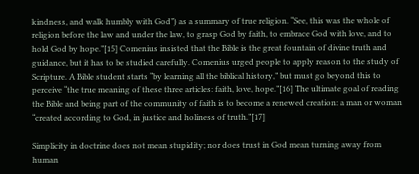kindness, and walk humbly with God”) as a summary of true religion. “See, this was the whole of religion before the law and under the law, to grasp God by faith, to embrace God with love, and to hold God by hope.”[15] Comenius insisted that the Bible is the great fountain of divine truth and guidance, but it has to be studied carefully. Comenius urged people to apply reason to the study of Scripture. A Bible student starts “by learning all the biblical history,” but must go beyond this to perceive “the true meaning of these three articles: faith, love, hope.”[16] The ultimate goal of reading the Bible and being part of the community of faith is to become a renewed creation: a man or woman “created according to God, in justice and holiness of truth.”[17]

Simplicity in doctrine does not mean stupidity; nor does trust in God mean turning away from human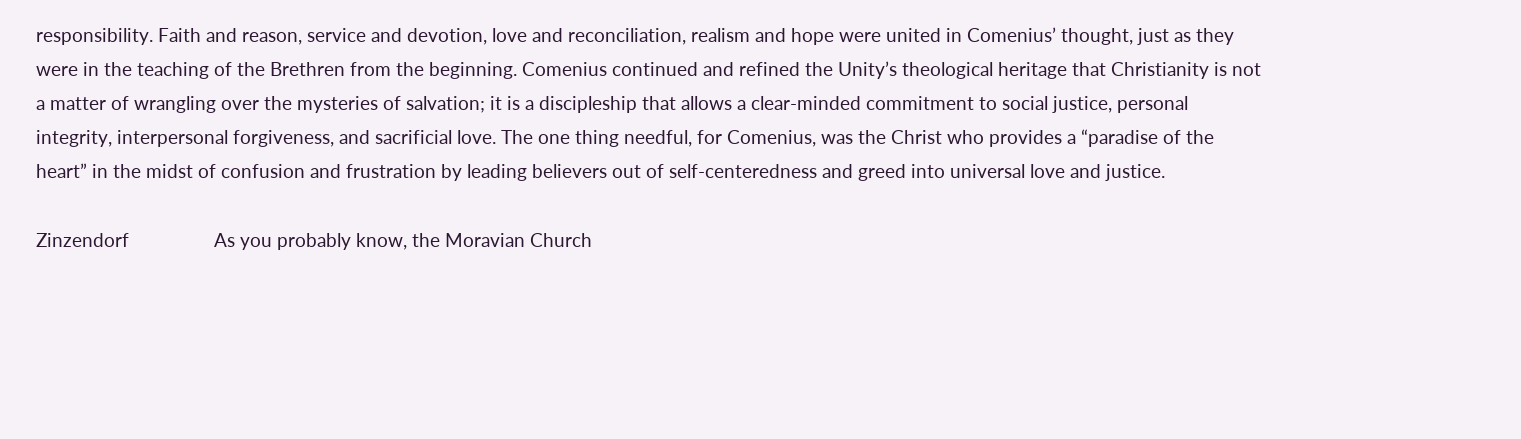responsibility. Faith and reason, service and devotion, love and reconciliation, realism and hope were united in Comenius’ thought, just as they were in the teaching of the Brethren from the beginning. Comenius continued and refined the Unity’s theological heritage that Christianity is not a matter of wrangling over the mysteries of salvation; it is a discipleship that allows a clear-minded commitment to social justice, personal integrity, interpersonal forgiveness, and sacrificial love. The one thing needful, for Comenius, was the Christ who provides a “paradise of the heart” in the midst of confusion and frustration by leading believers out of self-centeredness and greed into universal love and justice.

Zinzendorf                 As you probably know, the Moravian Church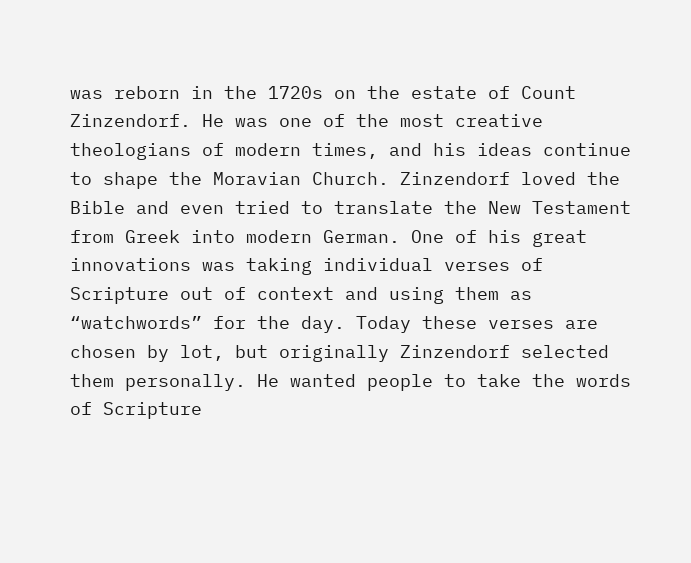was reborn in the 1720s on the estate of Count Zinzendorf. He was one of the most creative theologians of modern times, and his ideas continue to shape the Moravian Church. Zinzendorf loved the Bible and even tried to translate the New Testament from Greek into modern German. One of his great innovations was taking individual verses of Scripture out of context and using them as “watchwords” for the day. Today these verses are chosen by lot, but originally Zinzendorf selected them personally. He wanted people to take the words of Scripture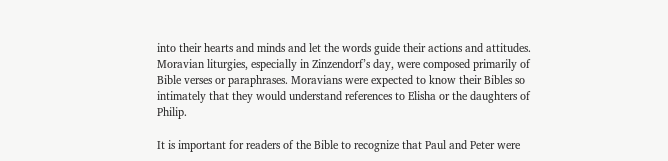into their hearts and minds and let the words guide their actions and attitudes. Moravian liturgies, especially in Zinzendorf’s day, were composed primarily of Bible verses or paraphrases. Moravians were expected to know their Bibles so intimately that they would understand references to Elisha or the daughters of Philip.

It is important for readers of the Bible to recognize that Paul and Peter were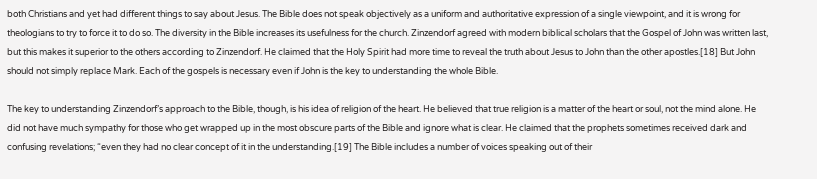both Christians and yet had different things to say about Jesus. The Bible does not speak objectively as a uniform and authoritative expression of a single viewpoint, and it is wrong for theologians to try to force it to do so. The diversity in the Bible increases its usefulness for the church. Zinzendorf agreed with modern biblical scholars that the Gospel of John was written last, but this makes it superior to the others according to Zinzendorf. He claimed that the Holy Spirit had more time to reveal the truth about Jesus to John than the other apostles.[18] But John should not simply replace Mark. Each of the gospels is necessary even if John is the key to understanding the whole Bible.

The key to understanding Zinzendorf’s approach to the Bible, though, is his idea of religion of the heart. He believed that true religion is a matter of the heart or soul, not the mind alone. He did not have much sympathy for those who get wrapped up in the most obscure parts of the Bible and ignore what is clear. He claimed that the prophets sometimes received dark and confusing revelations; “even they had no clear concept of it in the understanding.[19] The Bible includes a number of voices speaking out of their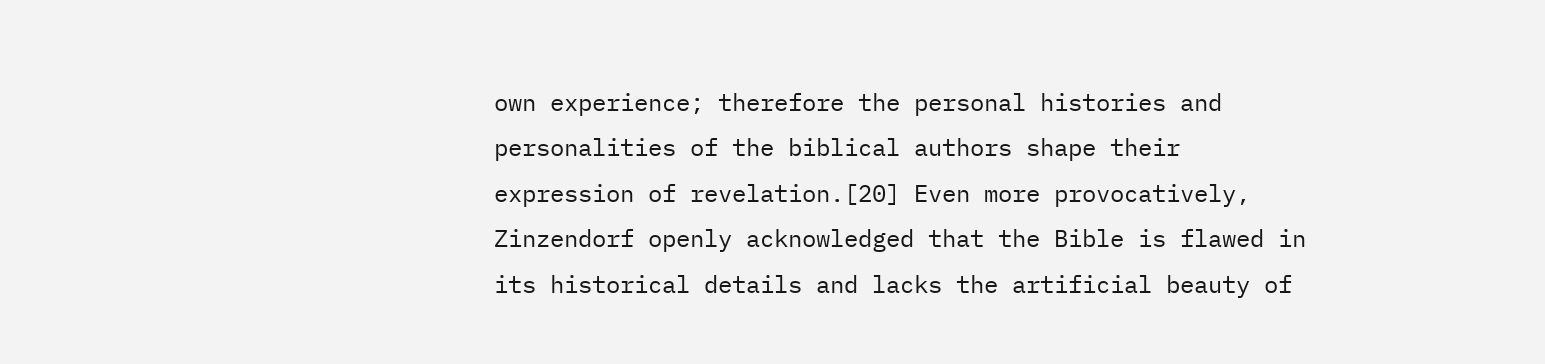own experience; therefore the personal histories and personalities of the biblical authors shape their expression of revelation.[20] Even more provocatively, Zinzendorf openly acknowledged that the Bible is flawed in its historical details and lacks the artificial beauty of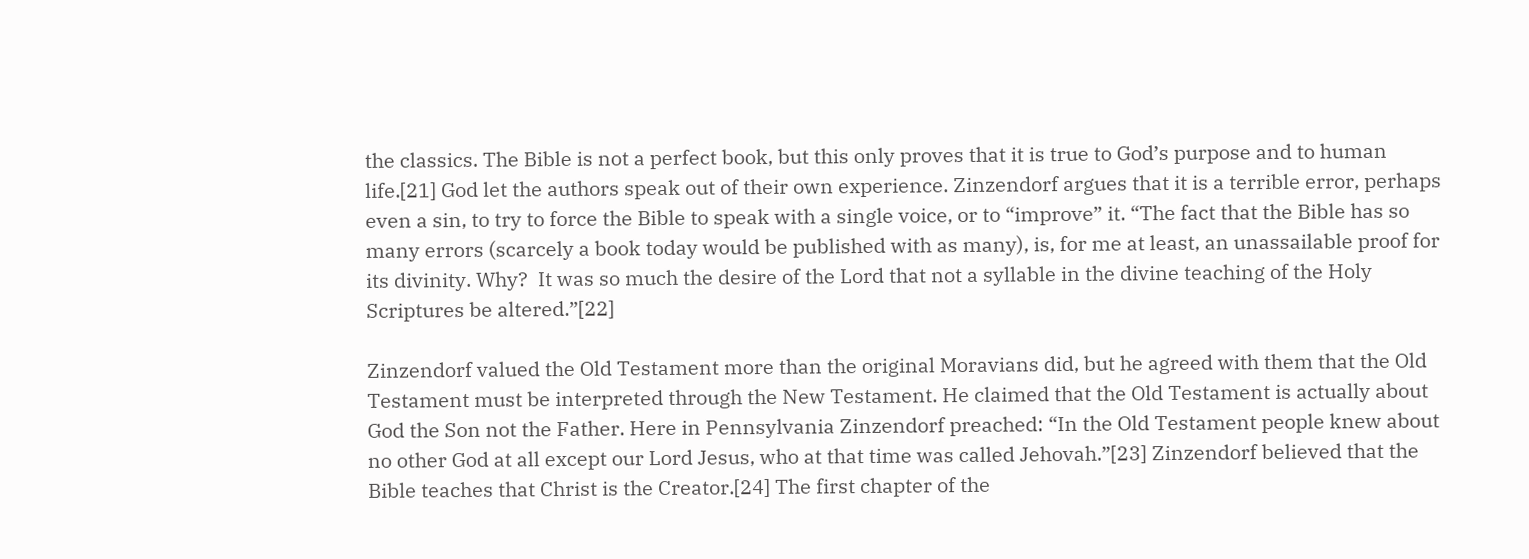the classics. The Bible is not a perfect book, but this only proves that it is true to God’s purpose and to human life.[21] God let the authors speak out of their own experience. Zinzendorf argues that it is a terrible error, perhaps even a sin, to try to force the Bible to speak with a single voice, or to “improve” it. “The fact that the Bible has so many errors (scarcely a book today would be published with as many), is, for me at least, an unassailable proof for its divinity. Why?  It was so much the desire of the Lord that not a syllable in the divine teaching of the Holy Scriptures be altered.”[22]

Zinzendorf valued the Old Testament more than the original Moravians did, but he agreed with them that the Old Testament must be interpreted through the New Testament. He claimed that the Old Testament is actually about God the Son not the Father. Here in Pennsylvania Zinzendorf preached: “In the Old Testament people knew about no other God at all except our Lord Jesus, who at that time was called Jehovah.”[23] Zinzendorf believed that the Bible teaches that Christ is the Creator.[24] The first chapter of the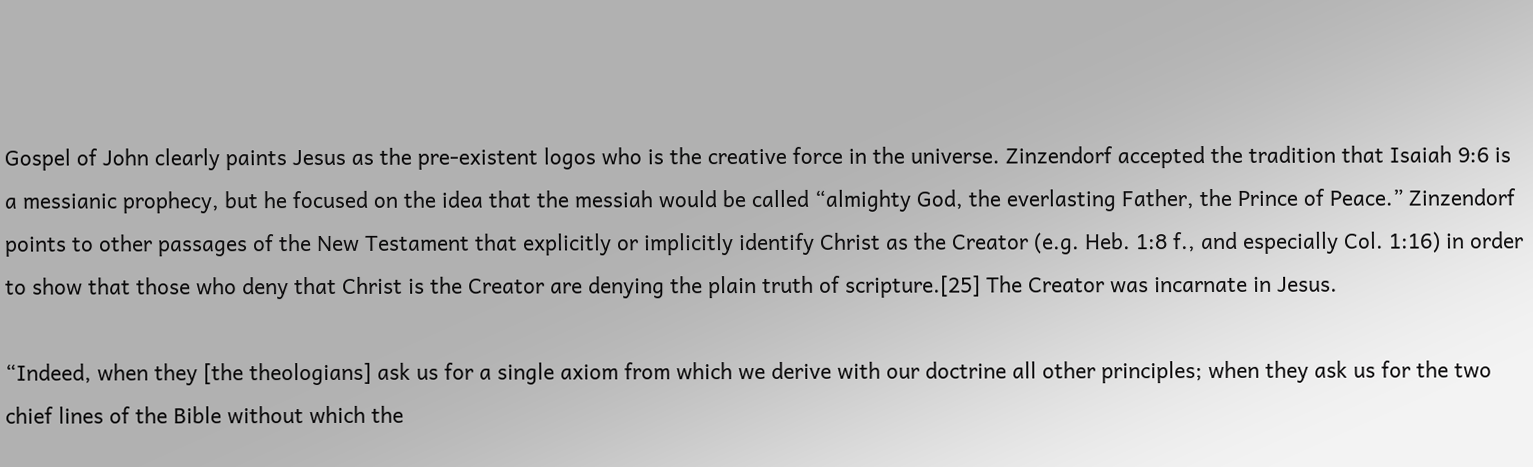Gospel of John clearly paints Jesus as the pre-existent logos who is the creative force in the universe. Zinzendorf accepted the tradition that Isaiah 9:6 is a messianic prophecy, but he focused on the idea that the messiah would be called “almighty God, the everlasting Father, the Prince of Peace.” Zinzendorf points to other passages of the New Testament that explicitly or implicitly identify Christ as the Creator (e.g. Heb. 1:8 f., and especially Col. 1:16) in order to show that those who deny that Christ is the Creator are denying the plain truth of scripture.[25] The Creator was incarnate in Jesus.

“Indeed, when they [the theologians] ask us for a single axiom from which we derive with our doctrine all other principles; when they ask us for the two chief lines of the Bible without which the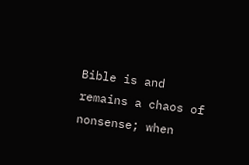Bible is and remains a chaos of nonsense; when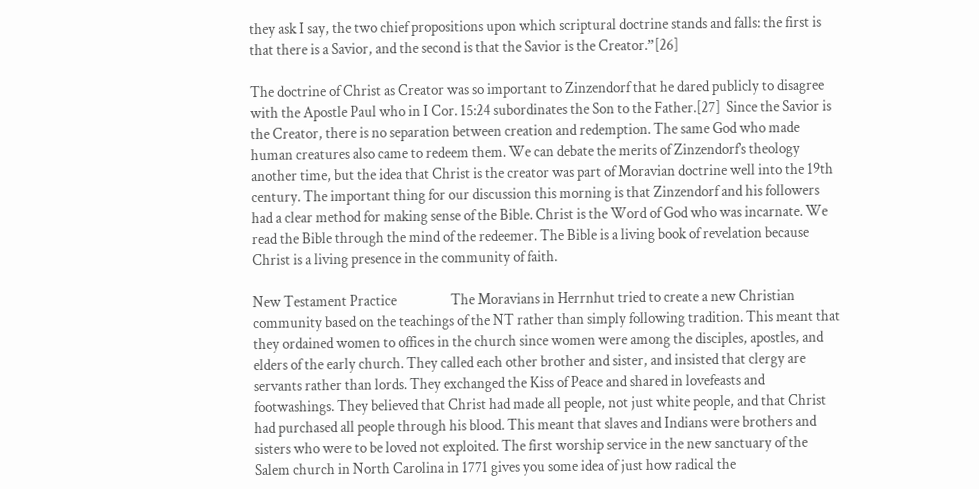they ask I say, the two chief propositions upon which scriptural doctrine stands and falls: the first is that there is a Savior, and the second is that the Savior is the Creator.”[26]

The doctrine of Christ as Creator was so important to Zinzendorf that he dared publicly to disagree with the Apostle Paul who in I Cor. 15:24 subordinates the Son to the Father.[27]  Since the Savior is the Creator, there is no separation between creation and redemption. The same God who made human creatures also came to redeem them. We can debate the merits of Zinzendorf’s theology another time, but the idea that Christ is the creator was part of Moravian doctrine well into the 19th century. The important thing for our discussion this morning is that Zinzendorf and his followers had a clear method for making sense of the Bible. Christ is the Word of God who was incarnate. We read the Bible through the mind of the redeemer. The Bible is a living book of revelation because Christ is a living presence in the community of faith.

New Testament Practice                  The Moravians in Herrnhut tried to create a new Christian community based on the teachings of the NT rather than simply following tradition. This meant that they ordained women to offices in the church since women were among the disciples, apostles, and elders of the early church. They called each other brother and sister, and insisted that clergy are servants rather than lords. They exchanged the Kiss of Peace and shared in lovefeasts and footwashings. They believed that Christ had made all people, not just white people, and that Christ had purchased all people through his blood. This meant that slaves and Indians were brothers and sisters who were to be loved not exploited. The first worship service in the new sanctuary of the Salem church in North Carolina in 1771 gives you some idea of just how radical the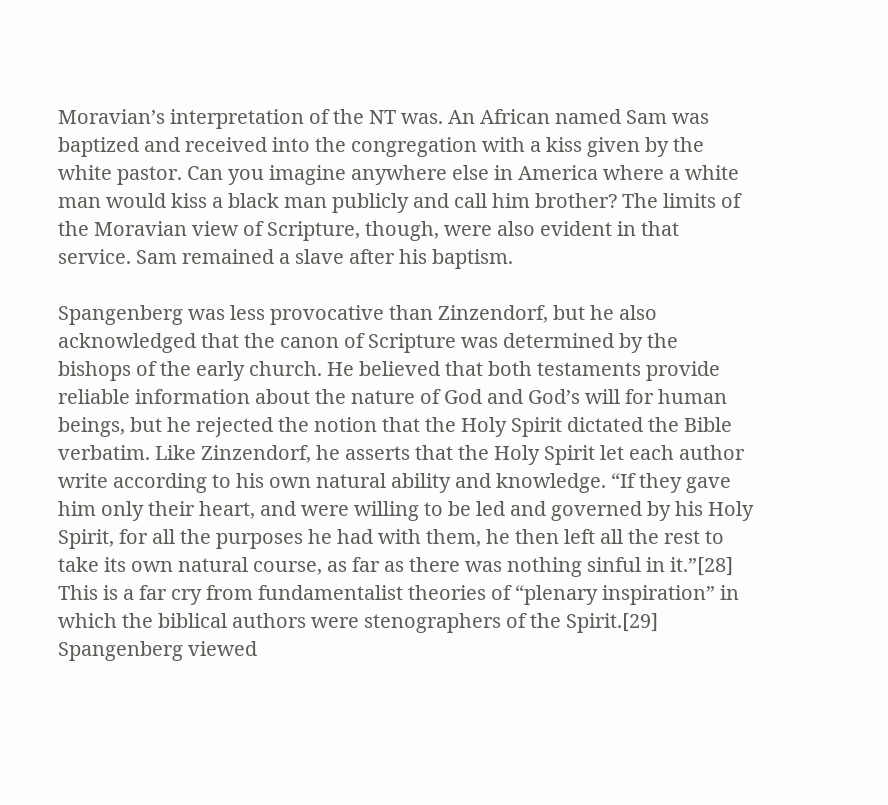Moravian’s interpretation of the NT was. An African named Sam was baptized and received into the congregation with a kiss given by the white pastor. Can you imagine anywhere else in America where a white man would kiss a black man publicly and call him brother? The limits of the Moravian view of Scripture, though, were also evident in that service. Sam remained a slave after his baptism.

Spangenberg was less provocative than Zinzendorf, but he also acknowledged that the canon of Scripture was determined by the bishops of the early church. He believed that both testaments provide reliable information about the nature of God and God’s will for human beings, but he rejected the notion that the Holy Spirit dictated the Bible verbatim. Like Zinzendorf, he asserts that the Holy Spirit let each author write according to his own natural ability and knowledge. “If they gave him only their heart, and were willing to be led and governed by his Holy Spirit, for all the purposes he had with them, he then left all the rest to take its own natural course, as far as there was nothing sinful in it.”[28] This is a far cry from fundamentalist theories of “plenary inspiration” in which the biblical authors were stenographers of the Spirit.[29] Spangenberg viewed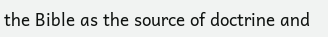the Bible as the source of doctrine and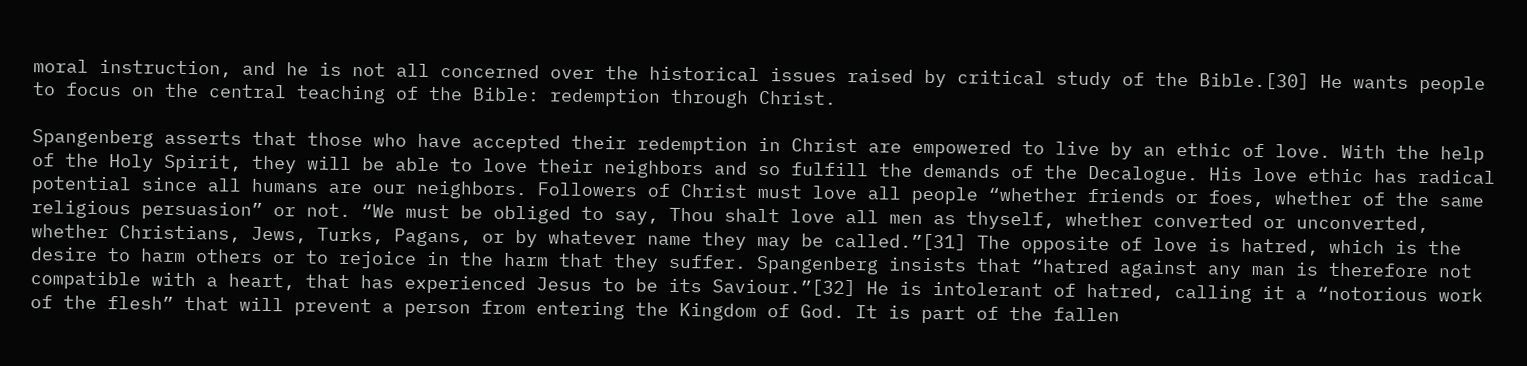moral instruction, and he is not all concerned over the historical issues raised by critical study of the Bible.[30] He wants people to focus on the central teaching of the Bible: redemption through Christ.

Spangenberg asserts that those who have accepted their redemption in Christ are empowered to live by an ethic of love. With the help of the Holy Spirit, they will be able to love their neighbors and so fulfill the demands of the Decalogue. His love ethic has radical potential since all humans are our neighbors. Followers of Christ must love all people “whether friends or foes, whether of the same religious persuasion” or not. “We must be obliged to say, Thou shalt love all men as thyself, whether converted or unconverted, whether Christians, Jews, Turks, Pagans, or by whatever name they may be called.”[31] The opposite of love is hatred, which is the desire to harm others or to rejoice in the harm that they suffer. Spangenberg insists that “hatred against any man is therefore not compatible with a heart, that has experienced Jesus to be its Saviour.”[32] He is intolerant of hatred, calling it a “notorious work of the flesh” that will prevent a person from entering the Kingdom of God. It is part of the fallen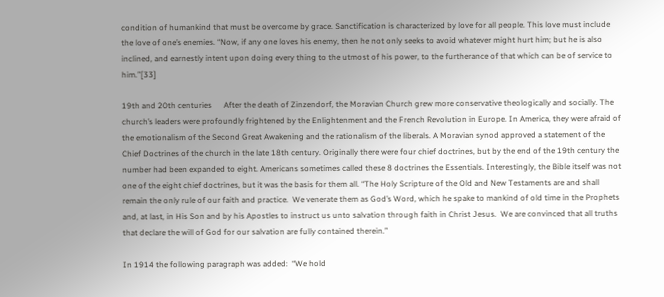condition of humankind that must be overcome by grace. Sanctification is characterized by love for all people. This love must include the love of one’s enemies. “Now, if any one loves his enemy, then he not only seeks to avoid whatever might hurt him; but he is also inclined, and earnestly intent upon doing every thing to the utmost of his power, to the furtherance of that which can be of service to him.”[33]

19th and 20th centuries      After the death of Zinzendorf, the Moravian Church grew more conservative theologically and socially. The church’s leaders were profoundly frightened by the Enlightenment and the French Revolution in Europe. In America, they were afraid of the emotionalism of the Second Great Awakening and the rationalism of the liberals. A Moravian synod approved a statement of the Chief Doctrines of the church in the late 18th century. Originally there were four chief doctrines, but by the end of the 19th century the number had been expanded to eight. Americans sometimes called these 8 doctrines the Essentials. Interestingly, the Bible itself was not one of the eight chief doctrines, but it was the basis for them all. “The Holy Scripture of the Old and New Testaments are and shall remain the only rule of our faith and practice.  We venerate them as God’s Word, which he spake to mankind of old time in the Prophets and, at last, in His Son and by his Apostles to instruct us unto salvation through faith in Christ Jesus.  We are convinced that all truths that declare the will of God for our salvation are fully contained therein.”

In 1914 the following paragraph was added:  “We hold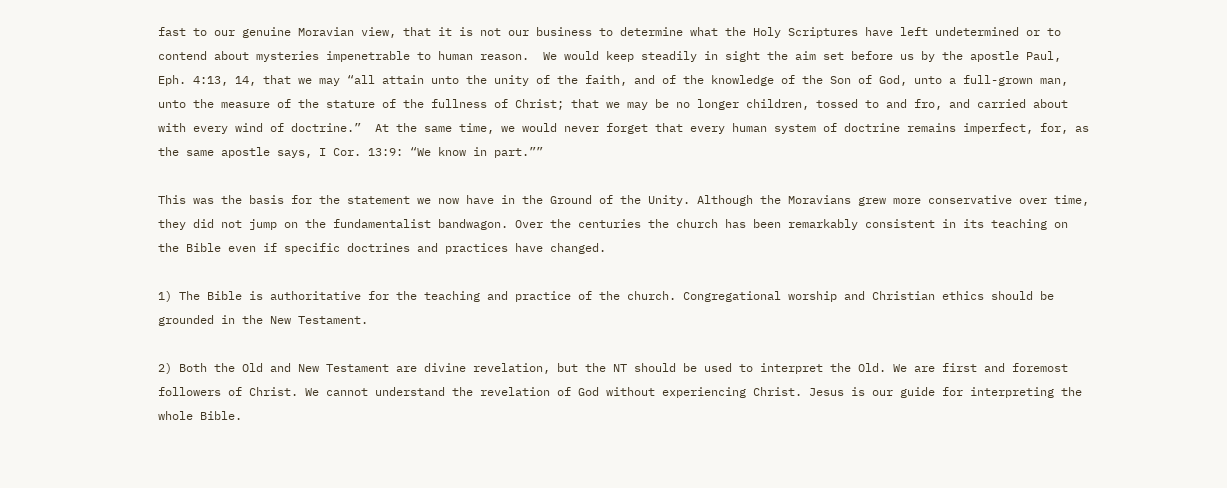fast to our genuine Moravian view, that it is not our business to determine what the Holy Scriptures have left undetermined or to contend about mysteries impenetrable to human reason.  We would keep steadily in sight the aim set before us by the apostle Paul, Eph. 4:13, 14, that we may “all attain unto the unity of the faith, and of the knowledge of the Son of God, unto a full-grown man, unto the measure of the stature of the fullness of Christ; that we may be no longer children, tossed to and fro, and carried about with every wind of doctrine.”  At the same time, we would never forget that every human system of doctrine remains imperfect, for, as the same apostle says, I Cor. 13:9: “We know in part.””

This was the basis for the statement we now have in the Ground of the Unity. Although the Moravians grew more conservative over time, they did not jump on the fundamentalist bandwagon. Over the centuries the church has been remarkably consistent in its teaching on the Bible even if specific doctrines and practices have changed.

1) The Bible is authoritative for the teaching and practice of the church. Congregational worship and Christian ethics should be grounded in the New Testament.

2) Both the Old and New Testament are divine revelation, but the NT should be used to interpret the Old. We are first and foremost followers of Christ. We cannot understand the revelation of God without experiencing Christ. Jesus is our guide for interpreting the whole Bible.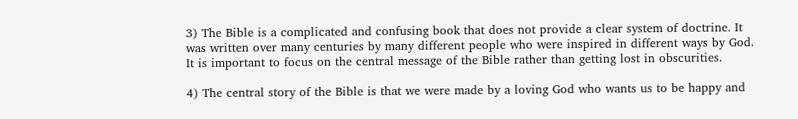3) The Bible is a complicated and confusing book that does not provide a clear system of doctrine. It was written over many centuries by many different people who were inspired in different ways by God. It is important to focus on the central message of the Bible rather than getting lost in obscurities.

4) The central story of the Bible is that we were made by a loving God who wants us to be happy and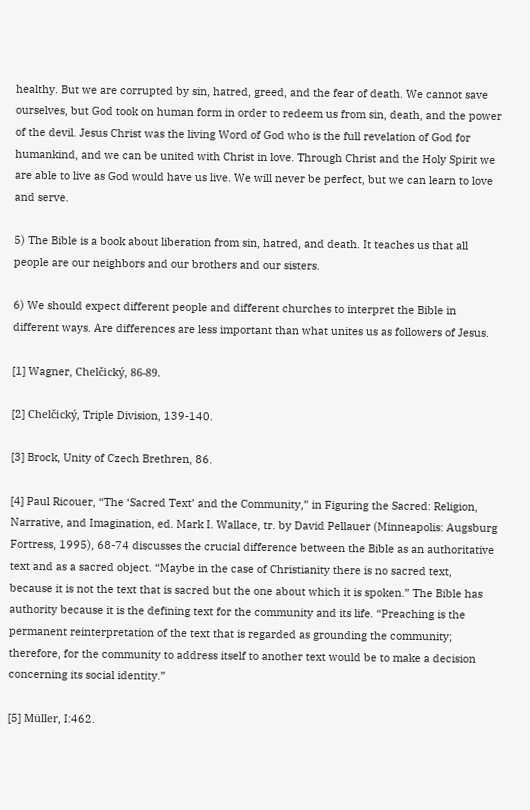healthy. But we are corrupted by sin, hatred, greed, and the fear of death. We cannot save ourselves, but God took on human form in order to redeem us from sin, death, and the power of the devil. Jesus Christ was the living Word of God who is the full revelation of God for humankind, and we can be united with Christ in love. Through Christ and the Holy Spirit we are able to live as God would have us live. We will never be perfect, but we can learn to love and serve.

5) The Bible is a book about liberation from sin, hatred, and death. It teaches us that all people are our neighbors and our brothers and our sisters.

6) We should expect different people and different churches to interpret the Bible in different ways. Are differences are less important than what unites us as followers of Jesus.

[1] Wagner, Chelčický, 86-89.

[2] Chelčický, Triple Division, 139-140.

[3] Brock, Unity of Czech Brethren, 86.

[4] Paul Ricouer, “The ‘Sacred Text’ and the Community,” in Figuring the Sacred: Religion, Narrative, and Imagination, ed. Mark I. Wallace, tr. by David Pellauer (Minneapolis: Augsburg Fortress, 1995), 68-74 discusses the crucial difference between the Bible as an authoritative text and as a sacred object. “Maybe in the case of Christianity there is no sacred text, because it is not the text that is sacred but the one about which it is spoken.” The Bible has authority because it is the defining text for the community and its life. “Preaching is the permanent reinterpretation of the text that is regarded as grounding the community; therefore, for the community to address itself to another text would be to make a decision concerning its social identity.”

[5] Müller, I:462.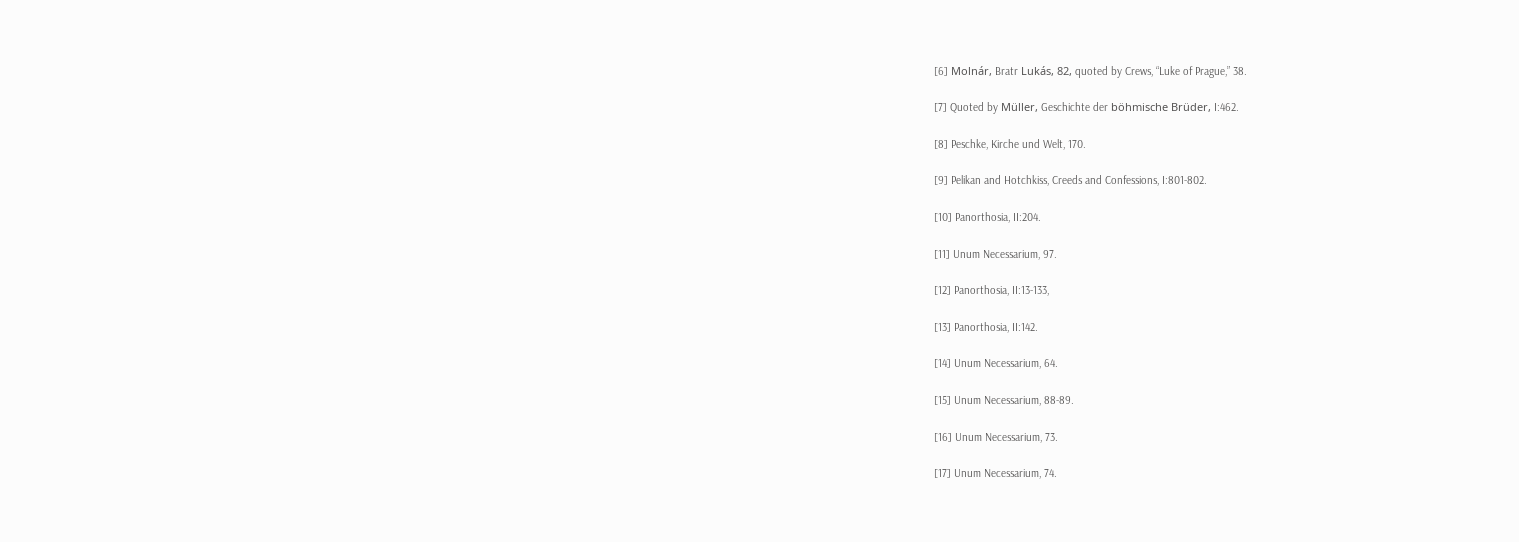[6] Molnár, Bratr Lukás, 82, quoted by Crews, “Luke of Prague,” 38.

[7] Quoted by Müller, Geschichte der böhmische Brüder, I:462.

[8] Peschke, Kirche und Welt, 170.

[9] Pelikan and Hotchkiss, Creeds and Confessions, I:801-802.

[10] Panorthosia, II:204.

[11] Unum Necessarium, 97.

[12] Panorthosia, II:13-133,

[13] Panorthosia, II:142.

[14] Unum Necessarium, 64.

[15] Unum Necessarium, 88-89.

[16] Unum Necessarium, 73.

[17] Unum Necessarium, 74.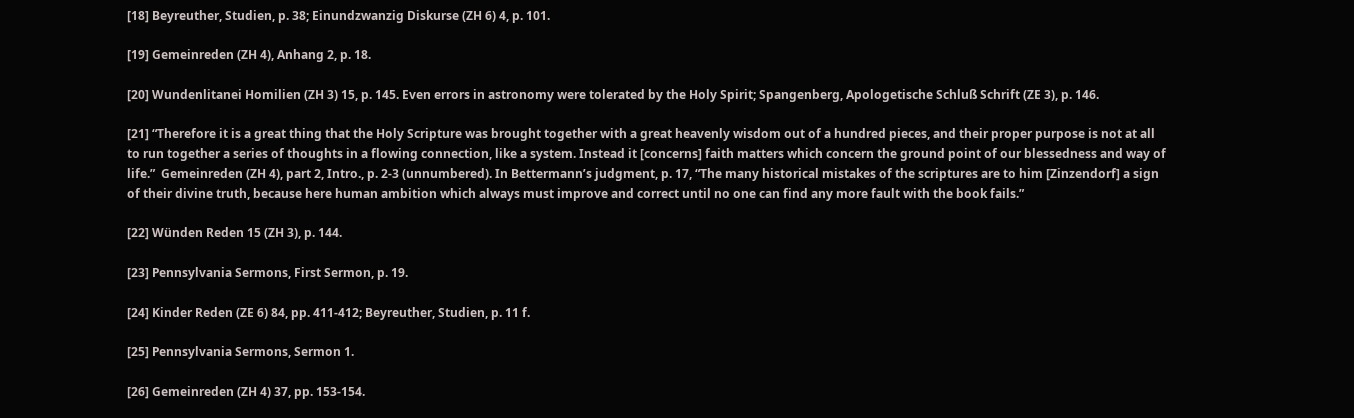[18] Beyreuther, Studien, p. 38; Einundzwanzig Diskurse (ZH 6) 4, p. 101.

[19] Gemeinreden (ZH 4), Anhang 2, p. 18.

[20] Wundenlitanei Homilien (ZH 3) 15, p. 145. Even errors in astronomy were tolerated by the Holy Spirit; Spangenberg, Apologetische Schluß Schrift (ZE 3), p. 146.

[21] “Therefore it is a great thing that the Holy Scripture was brought together with a great heavenly wisdom out of a hundred pieces, and their proper purpose is not at all to run together a series of thoughts in a flowing connection, like a system. Instead it [concerns] faith matters which concern the ground point of our blessedness and way of life.”  Gemeinreden (ZH 4), part 2, Intro., p. 2-3 (unnumbered). In Bettermann’s judgment, p. 17, “The many historical mistakes of the scriptures are to him [Zinzendorf] a sign of their divine truth, because here human ambition which always must improve and correct until no one can find any more fault with the book fails.”

[22] Wünden Reden 15 (ZH 3), p. 144.

[23] Pennsylvania Sermons, First Sermon, p. 19.

[24] Kinder Reden (ZE 6) 84, pp. 411-412; Beyreuther, Studien, p. 11 f.

[25] Pennsylvania Sermons, Sermon 1.

[26] Gemeinreden (ZH 4) 37, pp. 153-154.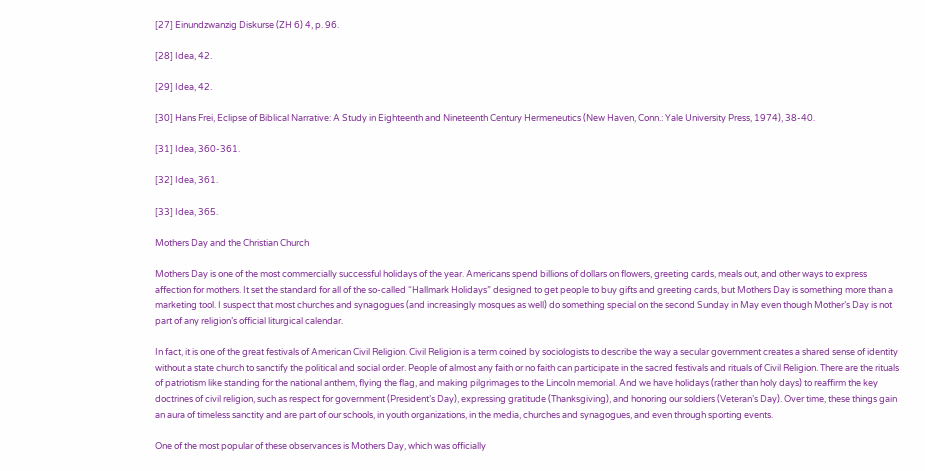[27] Einundzwanzig Diskurse (ZH 6) 4, p. 96.

[28] Idea, 42.

[29] Idea, 42.

[30] Hans Frei, Eclipse of Biblical Narrative: A Study in Eighteenth and Nineteenth Century Hermeneutics (New Haven, Conn.: Yale University Press, 1974), 38-40.

[31] Idea, 360-361.

[32] Idea, 361.

[33] Idea, 365.

Mothers Day and the Christian Church

Mothers Day is one of the most commercially successful holidays of the year. Americans spend billions of dollars on flowers, greeting cards, meals out, and other ways to express affection for mothers. It set the standard for all of the so-called “Hallmark Holidays” designed to get people to buy gifts and greeting cards, but Mothers Day is something more than a marketing tool. I suspect that most churches and synagogues (and increasingly mosques as well) do something special on the second Sunday in May even though Mother’s Day is not part of any religion’s official liturgical calendar.

In fact, it is one of the great festivals of American Civil Religion. Civil Religion is a term coined by sociologists to describe the way a secular government creates a shared sense of identity without a state church to sanctify the political and social order. People of almost any faith or no faith can participate in the sacred festivals and rituals of Civil Religion. There are the rituals of patriotism like standing for the national anthem, flying the flag, and making pilgrimages to the Lincoln memorial. And we have holidays (rather than holy days) to reaffirm the key doctrines of civil religion, such as respect for government (President’s Day), expressing gratitude (Thanksgiving), and honoring our soldiers (Veteran’s Day). Over time, these things gain an aura of timeless sanctity and are part of our schools, in youth organizations, in the media, churches and synagogues, and even through sporting events.

One of the most popular of these observances is Mothers Day, which was officially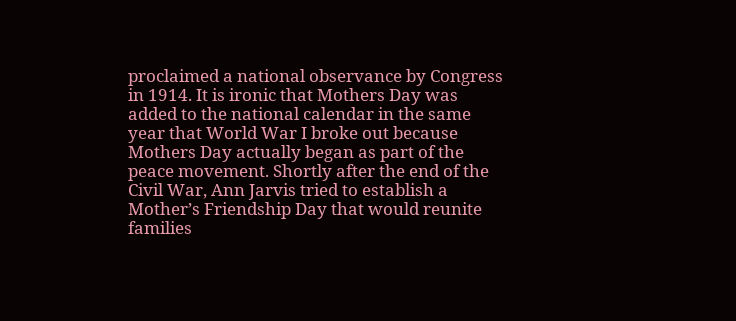proclaimed a national observance by Congress in 1914. It is ironic that Mothers Day was added to the national calendar in the same year that World War I broke out because Mothers Day actually began as part of the peace movement. Shortly after the end of the Civil War, Ann Jarvis tried to establish a Mother’s Friendship Day that would reunite families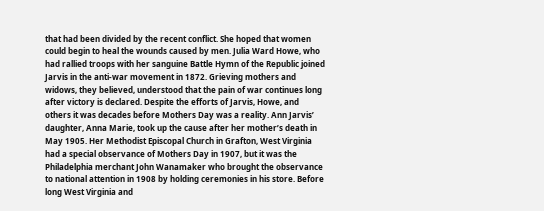that had been divided by the recent conflict. She hoped that women could begin to heal the wounds caused by men. Julia Ward Howe, who had rallied troops with her sanguine Battle Hymn of the Republic joined Jarvis in the anti-war movement in 1872. Grieving mothers and widows, they believed, understood that the pain of war continues long after victory is declared. Despite the efforts of Jarvis, Howe, and others it was decades before Mothers Day was a reality. Ann Jarvis’ daughter, Anna Marie, took up the cause after her mother’s death in May 1905. Her Methodist Episcopal Church in Grafton, West Virginia had a special observance of Mothers Day in 1907, but it was the Philadelphia merchant John Wanamaker who brought the observance to national attention in 1908 by holding ceremonies in his store. Before long West Virginia and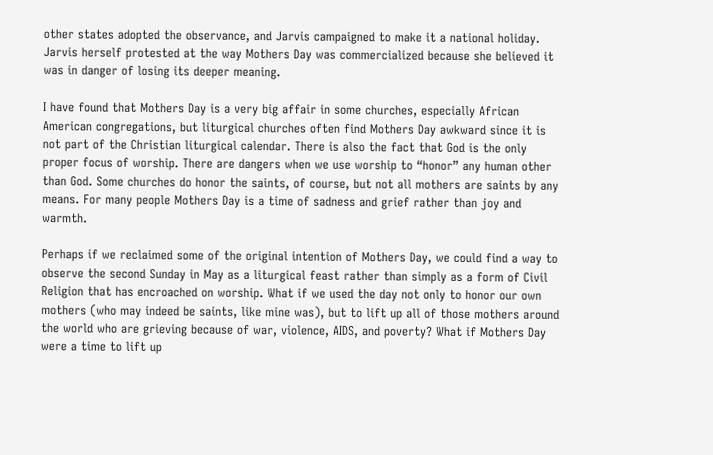other states adopted the observance, and Jarvis campaigned to make it a national holiday. Jarvis herself protested at the way Mothers Day was commercialized because she believed it was in danger of losing its deeper meaning.

I have found that Mothers Day is a very big affair in some churches, especially African American congregations, but liturgical churches often find Mothers Day awkward since it is not part of the Christian liturgical calendar. There is also the fact that God is the only proper focus of worship. There are dangers when we use worship to “honor” any human other than God. Some churches do honor the saints, of course, but not all mothers are saints by any means. For many people Mothers Day is a time of sadness and grief rather than joy and warmth.

Perhaps if we reclaimed some of the original intention of Mothers Day, we could find a way to observe the second Sunday in May as a liturgical feast rather than simply as a form of Civil Religion that has encroached on worship. What if we used the day not only to honor our own mothers (who may indeed be saints, like mine was), but to lift up all of those mothers around the world who are grieving because of war, violence, AIDS, and poverty? What if Mothers Day were a time to lift up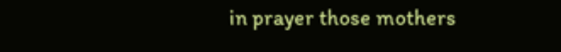in prayer those mothers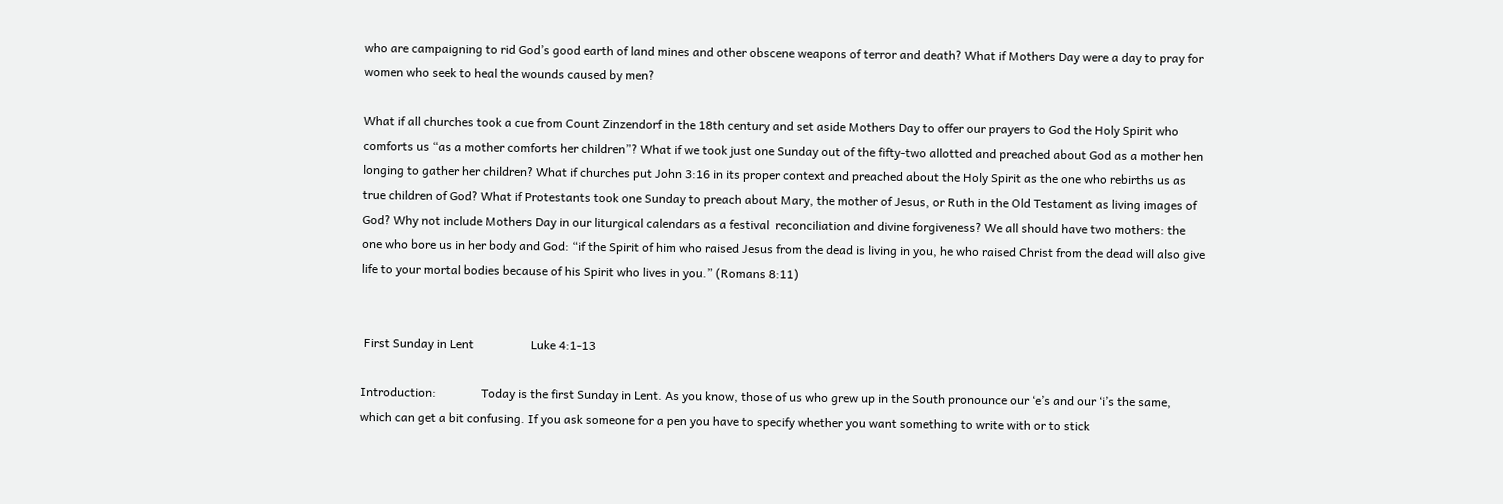who are campaigning to rid God’s good earth of land mines and other obscene weapons of terror and death? What if Mothers Day were a day to pray for women who seek to heal the wounds caused by men?

What if all churches took a cue from Count Zinzendorf in the 18th century and set aside Mothers Day to offer our prayers to God the Holy Spirit who comforts us “as a mother comforts her children”? What if we took just one Sunday out of the fifty-two allotted and preached about God as a mother hen longing to gather her children? What if churches put John 3:16 in its proper context and preached about the Holy Spirit as the one who rebirths us as true children of God? What if Protestants took one Sunday to preach about Mary, the mother of Jesus, or Ruth in the Old Testament as living images of God? Why not include Mothers Day in our liturgical calendars as a festival  reconciliation and divine forgiveness? We all should have two mothers: the one who bore us in her body and God: “if the Spirit of him who raised Jesus from the dead is living in you, he who raised Christ from the dead will also give life to your mortal bodies because of his Spirit who lives in you.” (Romans 8:11)


 First Sunday in Lent                   Luke 4:1-13

Introduction:               Today is the first Sunday in Lent. As you know, those of us who grew up in the South pronounce our ‘e’s and our ‘i’s the same, which can get a bit confusing. If you ask someone for a pen you have to specify whether you want something to write with or to stick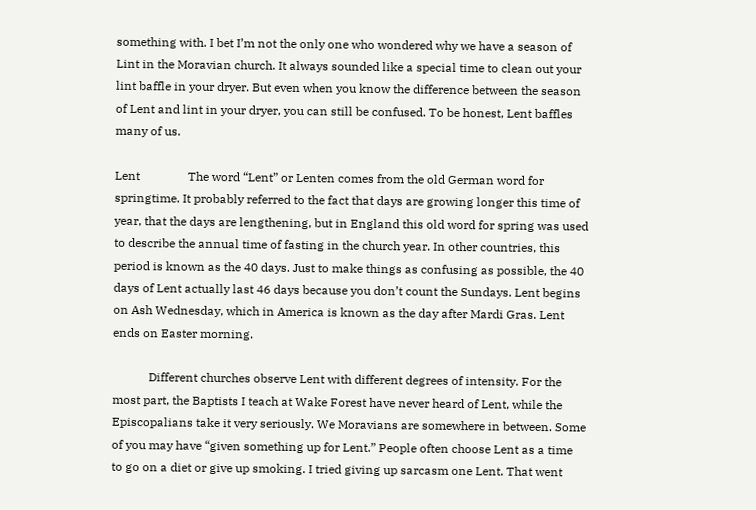something with. I bet I’m not the only one who wondered why we have a season of Lint in the Moravian church. It always sounded like a special time to clean out your lint baffle in your dryer. But even when you know the difference between the season of Lent and lint in your dryer, you can still be confused. To be honest, Lent baffles many of us.

Lent                The word “Lent” or Lenten comes from the old German word for springtime. It probably referred to the fact that days are growing longer this time of year, that the days are lengthening, but in England this old word for spring was used to describe the annual time of fasting in the church year. In other countries, this period is known as the 40 days. Just to make things as confusing as possible, the 40 days of Lent actually last 46 days because you don’t count the Sundays. Lent begins on Ash Wednesday, which in America is known as the day after Mardi Gras. Lent ends on Easter morning.

            Different churches observe Lent with different degrees of intensity. For the most part, the Baptists I teach at Wake Forest have never heard of Lent, while the Episcopalians take it very seriously. We Moravians are somewhere in between. Some of you may have “given something up for Lent.” People often choose Lent as a time to go on a diet or give up smoking. I tried giving up sarcasm one Lent. That went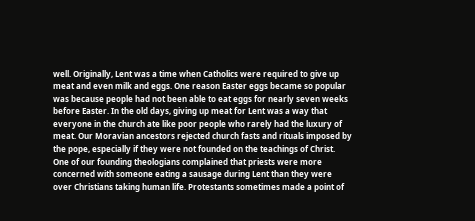well. Originally, Lent was a time when Catholics were required to give up meat and even milk and eggs. One reason Easter eggs became so popular was because people had not been able to eat eggs for nearly seven weeks before Easter. In the old days, giving up meat for Lent was a way that everyone in the church ate like poor people who rarely had the luxury of meat. Our Moravian ancestors rejected church fasts and rituals imposed by the pope, especially if they were not founded on the teachings of Christ. One of our founding theologians complained that priests were more concerned with someone eating a sausage during Lent than they were over Christians taking human life. Protestants sometimes made a point of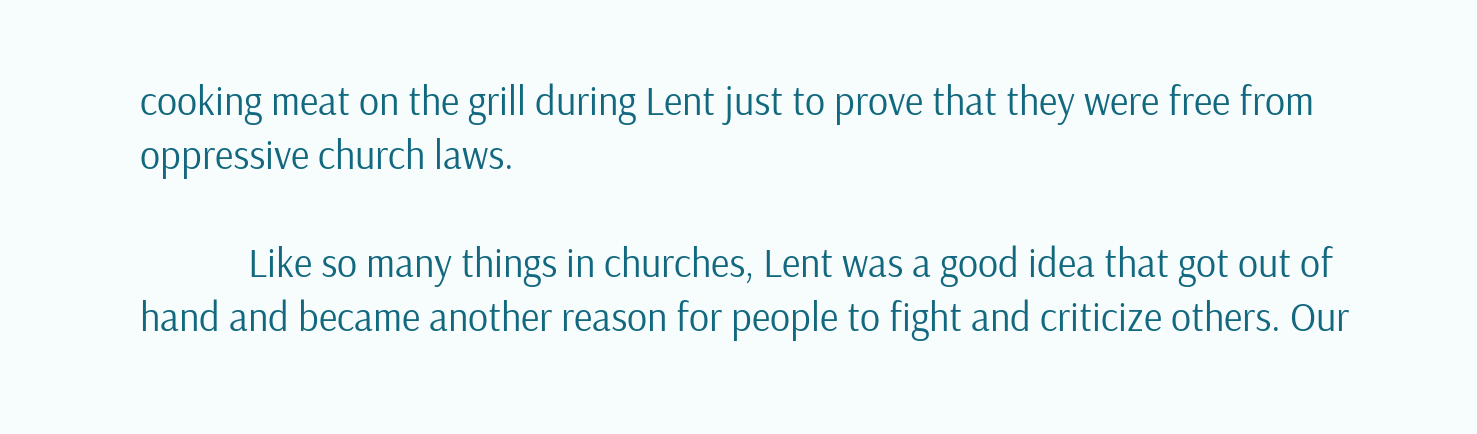cooking meat on the grill during Lent just to prove that they were free from oppressive church laws.

            Like so many things in churches, Lent was a good idea that got out of hand and became another reason for people to fight and criticize others. Our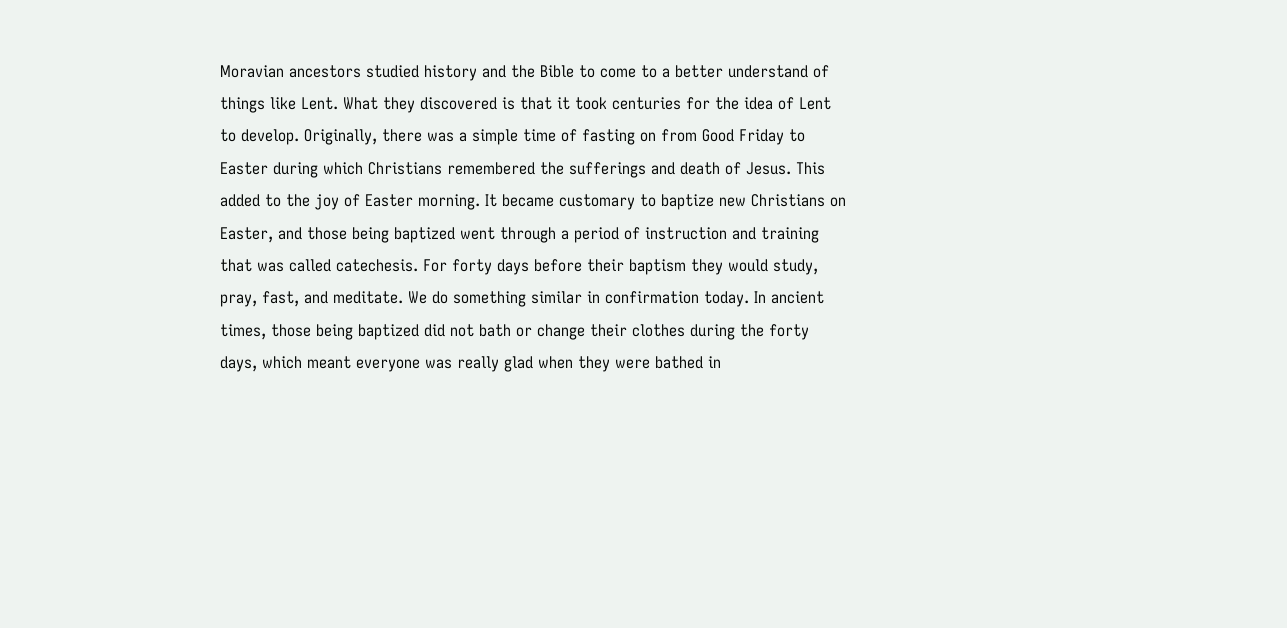Moravian ancestors studied history and the Bible to come to a better understand of things like Lent. What they discovered is that it took centuries for the idea of Lent to develop. Originally, there was a simple time of fasting on from Good Friday to Easter during which Christians remembered the sufferings and death of Jesus. This added to the joy of Easter morning. It became customary to baptize new Christians on Easter, and those being baptized went through a period of instruction and training that was called catechesis. For forty days before their baptism they would study, pray, fast, and meditate. We do something similar in confirmation today. In ancient times, those being baptized did not bath or change their clothes during the forty days, which meant everyone was really glad when they were bathed in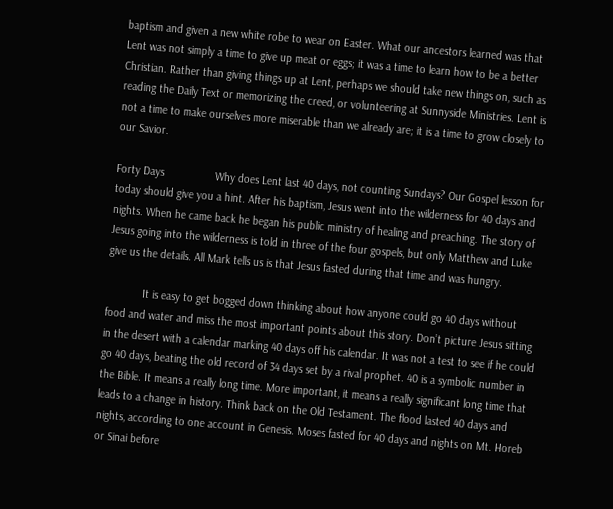baptism and given a new white robe to wear on Easter. What our ancestors learned was that Lent was not simply a time to give up meat or eggs; it was a time to learn how to be a better Christian. Rather than giving things up at Lent, perhaps we should take new things on, such as reading the Daily Text or memorizing the creed, or volunteering at Sunnyside Ministries. Lent is not a time to make ourselves more miserable than we already are; it is a time to grow closely to our Savior.

Forty Days                 Why does Lent last 40 days, not counting Sundays? Our Gospel lesson for today should give you a hint. After his baptism, Jesus went into the wilderness for 40 days and nights. When he came back he began his public ministry of healing and preaching. The story of Jesus going into the wilderness is told in three of the four gospels, but only Matthew and Luke give us the details. All Mark tells us is that Jesus fasted during that time and was hungry.

            It is easy to get bogged down thinking about how anyone could go 40 days without food and water and miss the most important points about this story. Don’t picture Jesus sitting in the desert with a calendar marking 40 days off his calendar. It was not a test to see if he could go 40 days, beating the old record of 34 days set by a rival prophet. 40 is a symbolic number in the Bible. It means a really long time. More important, it means a really significant long time that leads to a change in history. Think back on the Old Testament. The flood lasted 40 days and nights, according to one account in Genesis. Moses fasted for 40 days and nights on Mt. Horeb or Sinai before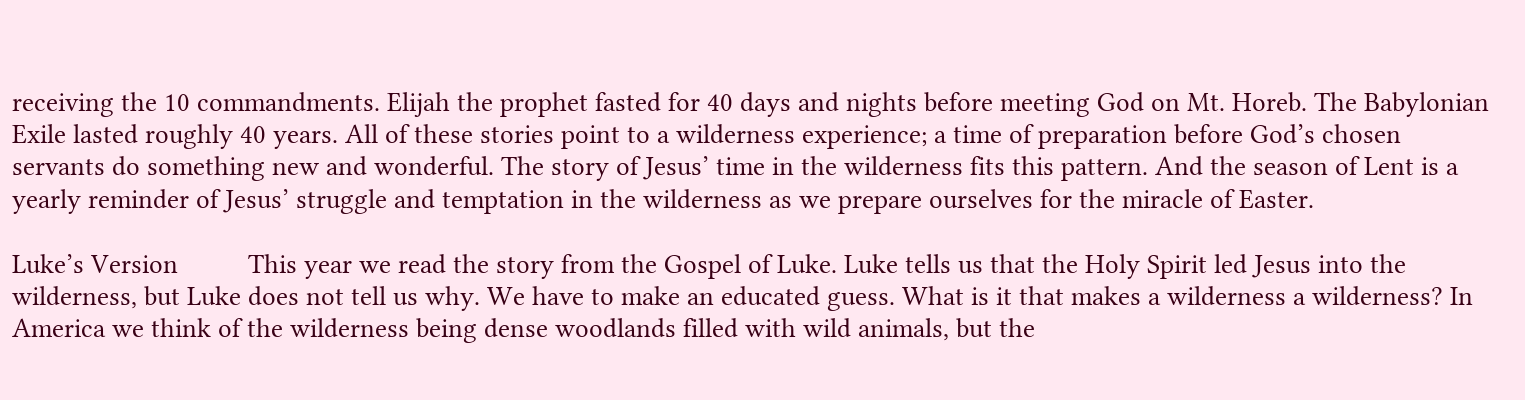receiving the 10 commandments. Elijah the prophet fasted for 40 days and nights before meeting God on Mt. Horeb. The Babylonian Exile lasted roughly 40 years. All of these stories point to a wilderness experience; a time of preparation before God’s chosen servants do something new and wonderful. The story of Jesus’ time in the wilderness fits this pattern. And the season of Lent is a yearly reminder of Jesus’ struggle and temptation in the wilderness as we prepare ourselves for the miracle of Easter.

Luke’s Version          This year we read the story from the Gospel of Luke. Luke tells us that the Holy Spirit led Jesus into the wilderness, but Luke does not tell us why. We have to make an educated guess. What is it that makes a wilderness a wilderness? In America we think of the wilderness being dense woodlands filled with wild animals, but the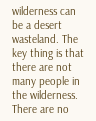wilderness can be a desert wasteland. The key thing is that there are not many people in the wilderness. There are no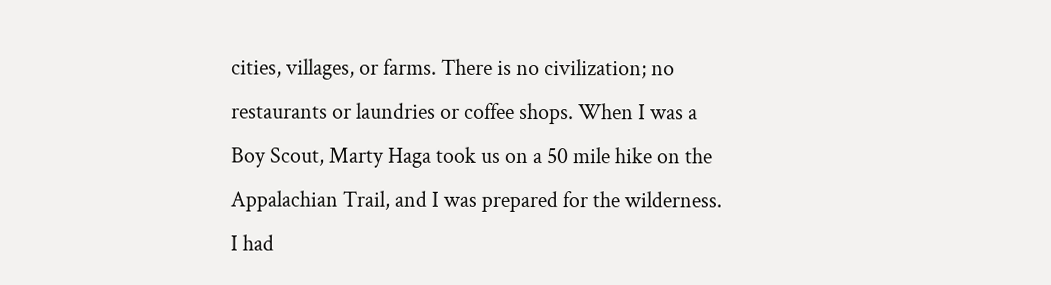cities, villages, or farms. There is no civilization; no restaurants or laundries or coffee shops. When I was a Boy Scout, Marty Haga took us on a 50 mile hike on the Appalachian Trail, and I was prepared for the wilderness. I had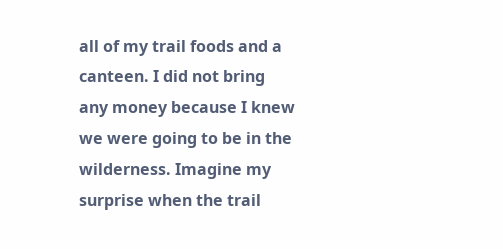all of my trail foods and a canteen. I did not bring any money because I knew we were going to be in the wilderness. Imagine my surprise when the trail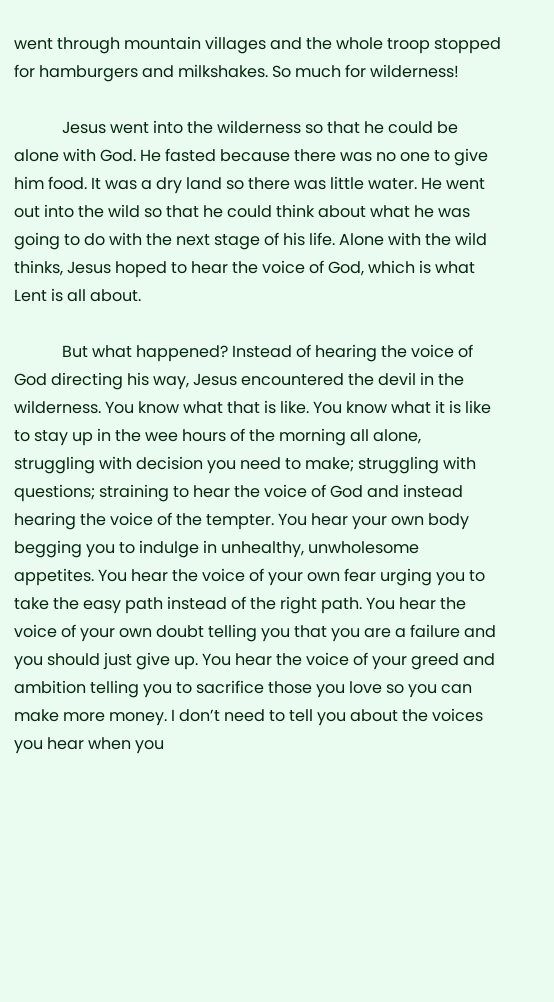went through mountain villages and the whole troop stopped for hamburgers and milkshakes. So much for wilderness!

            Jesus went into the wilderness so that he could be alone with God. He fasted because there was no one to give him food. It was a dry land so there was little water. He went out into the wild so that he could think about what he was going to do with the next stage of his life. Alone with the wild thinks, Jesus hoped to hear the voice of God, which is what Lent is all about.

            But what happened? Instead of hearing the voice of God directing his way, Jesus encountered the devil in the wilderness. You know what that is like. You know what it is like to stay up in the wee hours of the morning all alone, struggling with decision you need to make; struggling with questions; straining to hear the voice of God and instead hearing the voice of the tempter. You hear your own body begging you to indulge in unhealthy, unwholesome appetites. You hear the voice of your own fear urging you to take the easy path instead of the right path. You hear the voice of your own doubt telling you that you are a failure and you should just give up. You hear the voice of your greed and ambition telling you to sacrifice those you love so you can make more money. I don’t need to tell you about the voices you hear when you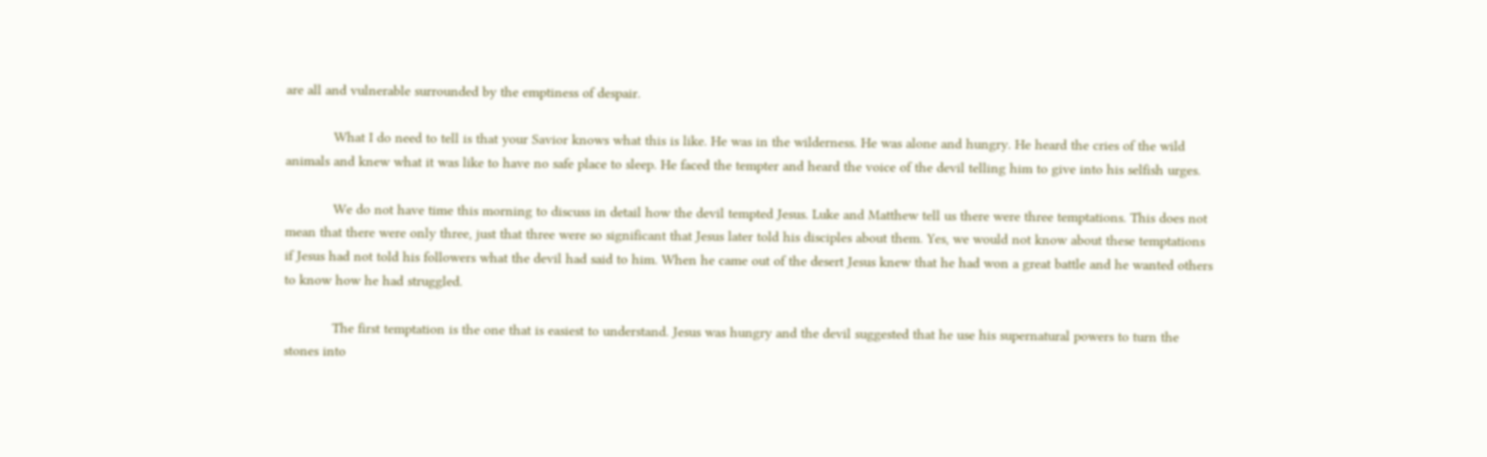are all and vulnerable surrounded by the emptiness of despair.

            What I do need to tell is that your Savior knows what this is like. He was in the wilderness. He was alone and hungry. He heard the cries of the wild animals and knew what it was like to have no safe place to sleep. He faced the tempter and heard the voice of the devil telling him to give into his selfish urges.

            We do not have time this morning to discuss in detail how the devil tempted Jesus. Luke and Matthew tell us there were three temptations. This does not mean that there were only three, just that three were so significant that Jesus later told his disciples about them. Yes, we would not know about these temptations if Jesus had not told his followers what the devil had said to him. When he came out of the desert Jesus knew that he had won a great battle and he wanted others to know how he had struggled.

            The first temptation is the one that is easiest to understand. Jesus was hungry and the devil suggested that he use his supernatural powers to turn the stones into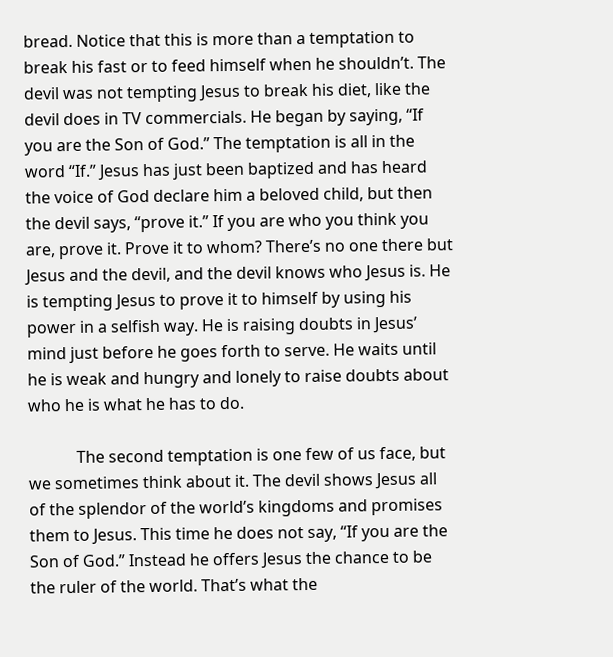bread. Notice that this is more than a temptation to break his fast or to feed himself when he shouldn’t. The devil was not tempting Jesus to break his diet, like the devil does in TV commercials. He began by saying, “If you are the Son of God.” The temptation is all in the word “If.” Jesus has just been baptized and has heard the voice of God declare him a beloved child, but then the devil says, “prove it.” If you are who you think you are, prove it. Prove it to whom? There’s no one there but Jesus and the devil, and the devil knows who Jesus is. He is tempting Jesus to prove it to himself by using his power in a selfish way. He is raising doubts in Jesus’ mind just before he goes forth to serve. He waits until he is weak and hungry and lonely to raise doubts about who he is what he has to do.

            The second temptation is one few of us face, but we sometimes think about it. The devil shows Jesus all of the splendor of the world’s kingdoms and promises them to Jesus. This time he does not say, “If you are the Son of God.” Instead he offers Jesus the chance to be the ruler of the world. That’s what the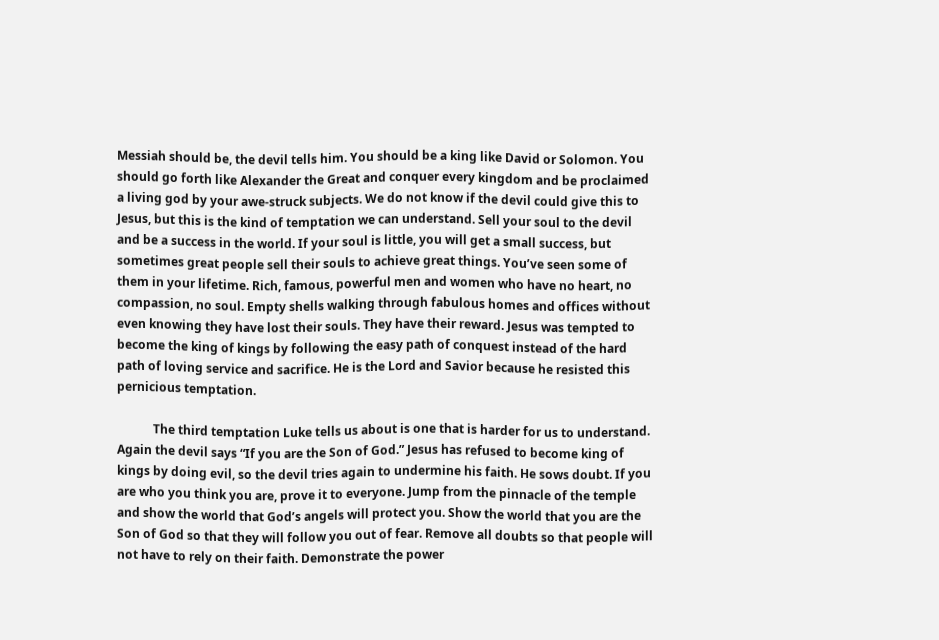Messiah should be, the devil tells him. You should be a king like David or Solomon. You should go forth like Alexander the Great and conquer every kingdom and be proclaimed a living god by your awe-struck subjects. We do not know if the devil could give this to Jesus, but this is the kind of temptation we can understand. Sell your soul to the devil and be a success in the world. If your soul is little, you will get a small success, but sometimes great people sell their souls to achieve great things. You’ve seen some of them in your lifetime. Rich, famous, powerful men and women who have no heart, no compassion, no soul. Empty shells walking through fabulous homes and offices without even knowing they have lost their souls. They have their reward. Jesus was tempted to become the king of kings by following the easy path of conquest instead of the hard path of loving service and sacrifice. He is the Lord and Savior because he resisted this pernicious temptation.

            The third temptation Luke tells us about is one that is harder for us to understand. Again the devil says “If you are the Son of God.” Jesus has refused to become king of kings by doing evil, so the devil tries again to undermine his faith. He sows doubt. If you are who you think you are, prove it to everyone. Jump from the pinnacle of the temple and show the world that God’s angels will protect you. Show the world that you are the Son of God so that they will follow you out of fear. Remove all doubts so that people will not have to rely on their faith. Demonstrate the power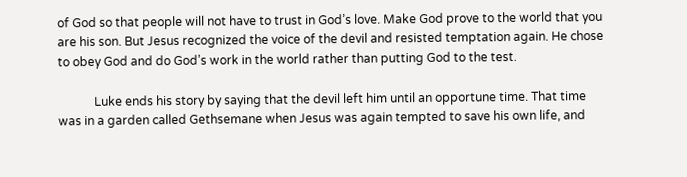of God so that people will not have to trust in God’s love. Make God prove to the world that you are his son. But Jesus recognized the voice of the devil and resisted temptation again. He chose to obey God and do God’s work in the world rather than putting God to the test.

            Luke ends his story by saying that the devil left him until an opportune time. That time was in a garden called Gethsemane when Jesus was again tempted to save his own life, and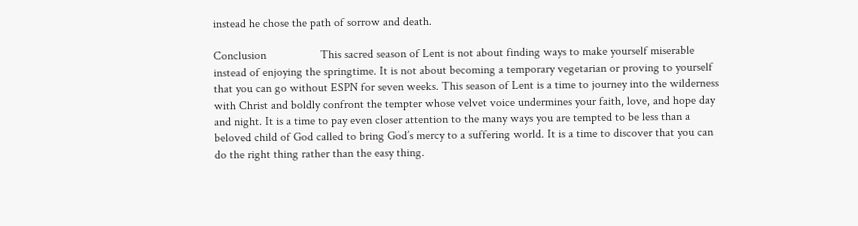instead he chose the path of sorrow and death.

Conclusion                  This sacred season of Lent is not about finding ways to make yourself miserable instead of enjoying the springtime. It is not about becoming a temporary vegetarian or proving to yourself that you can go without ESPN for seven weeks. This season of Lent is a time to journey into the wilderness with Christ and boldly confront the tempter whose velvet voice undermines your faith, love, and hope day and night. It is a time to pay even closer attention to the many ways you are tempted to be less than a beloved child of God called to bring God’s mercy to a suffering world. It is a time to discover that you can do the right thing rather than the easy thing.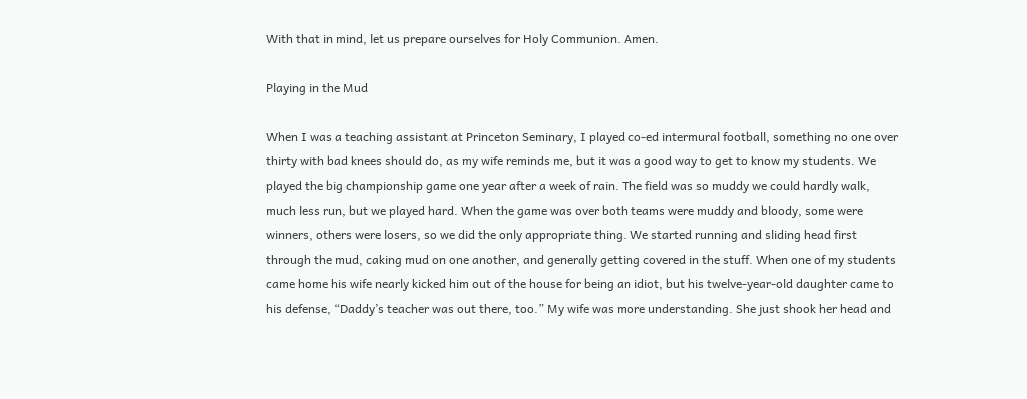With that in mind, let us prepare ourselves for Holy Communion. Amen.

Playing in the Mud

When I was a teaching assistant at Princeton Seminary, I played co-ed intermural football, something no one over thirty with bad knees should do, as my wife reminds me, but it was a good way to get to know my students. We played the big championship game one year after a week of rain. The field was so muddy we could hardly walk, much less run, but we played hard. When the game was over both teams were muddy and bloody, some were winners, others were losers, so we did the only appropriate thing. We started running and sliding head first through the mud, caking mud on one another, and generally getting covered in the stuff. When one of my students came home his wife nearly kicked him out of the house for being an idiot, but his twelve-year-old daughter came to his defense, “Daddy’s teacher was out there, too.” My wife was more understanding. She just shook her head and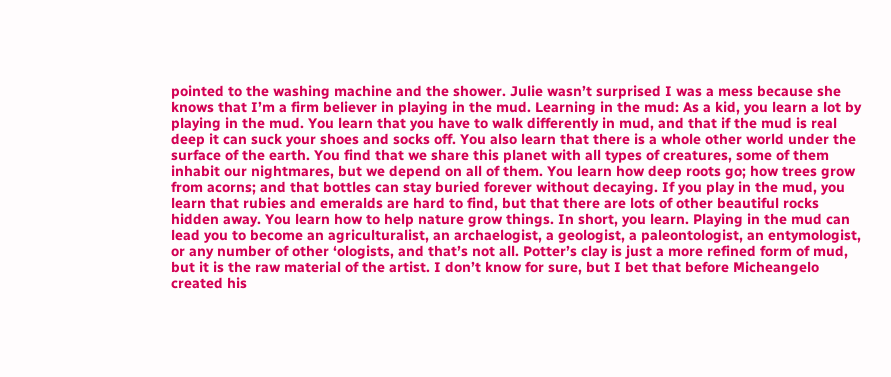pointed to the washing machine and the shower. Julie wasn’t surprised I was a mess because she knows that I’m a firm believer in playing in the mud. Learning in the mud: As a kid, you learn a lot by playing in the mud. You learn that you have to walk differently in mud, and that if the mud is real deep it can suck your shoes and socks off. You also learn that there is a whole other world under the surface of the earth. You find that we share this planet with all types of creatures, some of them inhabit our nightmares, but we depend on all of them. You learn how deep roots go; how trees grow from acorns; and that bottles can stay buried forever without decaying. If you play in the mud, you learn that rubies and emeralds are hard to find, but that there are lots of other beautiful rocks hidden away. You learn how to help nature grow things. In short, you learn. Playing in the mud can lead you to become an agriculturalist, an archaelogist, a geologist, a paleontologist, an entymologist, or any number of other ‘ologists, and that’s not all. Potter’s clay is just a more refined form of mud, but it is the raw material of the artist. I don’t know for sure, but I bet that before Micheangelo created his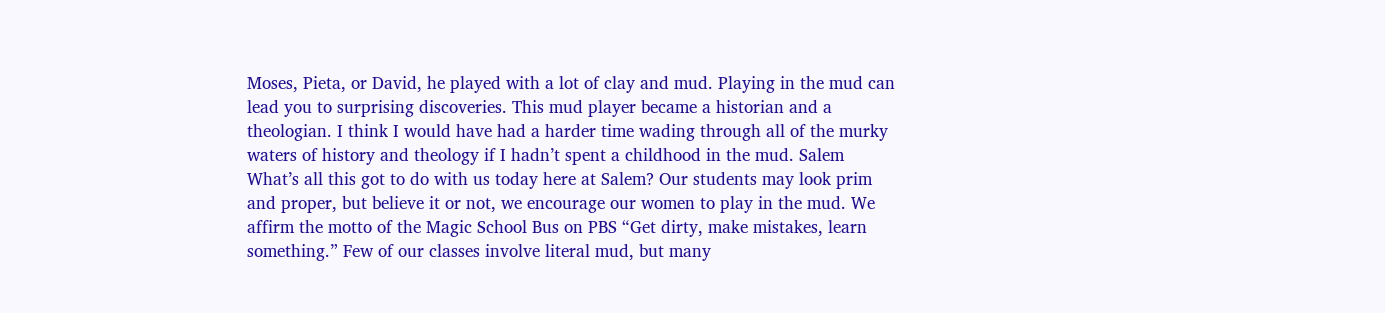Moses, Pieta, or David, he played with a lot of clay and mud. Playing in the mud can lead you to surprising discoveries. This mud player became a historian and a theologian. I think I would have had a harder time wading through all of the murky waters of history and theology if I hadn’t spent a childhood in the mud. Salem What’s all this got to do with us today here at Salem? Our students may look prim and proper, but believe it or not, we encourage our women to play in the mud. We affirm the motto of the Magic School Bus on PBS “Get dirty, make mistakes, learn something.” Few of our classes involve literal mud, but many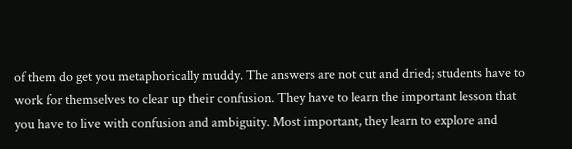of them do get you metaphorically muddy. The answers are not cut and dried; students have to work for themselves to clear up their confusion. They have to learn the important lesson that you have to live with confusion and ambiguity. Most important, they learn to explore and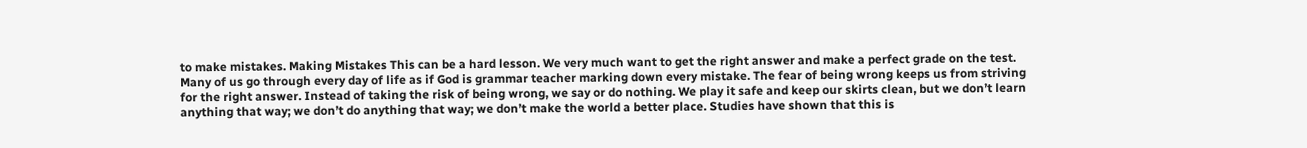to make mistakes. Making Mistakes This can be a hard lesson. We very much want to get the right answer and make a perfect grade on the test. Many of us go through every day of life as if God is grammar teacher marking down every mistake. The fear of being wrong keeps us from striving for the right answer. Instead of taking the risk of being wrong, we say or do nothing. We play it safe and keep our skirts clean, but we don’t learn anything that way; we don’t do anything that way; we don’t make the world a better place. Studies have shown that this is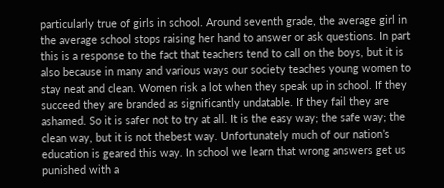particularly true of girls in school. Around seventh grade, the average girl in the average school stops raising her hand to answer or ask questions. In part this is a response to the fact that teachers tend to call on the boys, but it is also because in many and various ways our society teaches young women to stay neat and clean. Women risk a lot when they speak up in school. If they succeed they are branded as significantly undatable. If they fail they are ashamed. So it is safer not to try at all. It is the easy way; the safe way; the clean way, but it is not thebest way. Unfortunately much of our nation’s education is geared this way. In school we learn that wrong answers get us punished with a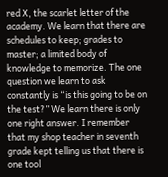red X, the scarlet letter of the academy. We learn that there are schedules to keep; grades to master; a limited body of knowledge to memorize. The one question we learn to ask constantly is “is this going to be on the test?” We learn there is only one right answer. I remember that my shop teacher in seventh grade kept telling us that there is one tool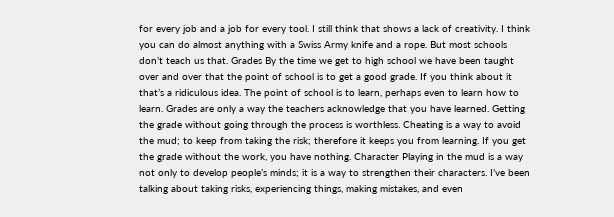for every job and a job for every tool. I still think that shows a lack of creativity. I think you can do almost anything with a Swiss Army knife and a rope. But most schools don’t teach us that. Grades By the time we get to high school we have been taught over and over that the point of school is to get a good grade. If you think about it that’s a ridiculous idea. The point of school is to learn, perhaps even to learn how to learn. Grades are only a way the teachers acknowledge that you have learned. Getting the grade without going through the process is worthless. Cheating is a way to avoid the mud; to keep from taking the risk; therefore it keeps you from learning. If you get the grade without the work, you have nothing. Character Playing in the mud is a way not only to develop people’s minds; it is a way to strengthen their characters. I’ve been talking about taking risks, experiencing things, making mistakes, and even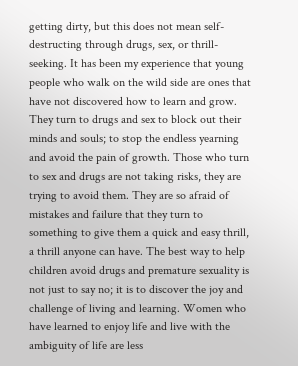getting dirty, but this does not mean self-destructing through drugs, sex, or thrill-seeking. It has been my experience that young people who walk on the wild side are ones that have not discovered how to learn and grow. They turn to drugs and sex to block out their minds and souls; to stop the endless yearning and avoid the pain of growth. Those who turn to sex and drugs are not taking risks, they are trying to avoid them. They are so afraid of mistakes and failure that they turn to something to give them a quick and easy thrill, a thrill anyone can have. The best way to help children avoid drugs and premature sexuality is not just to say no; it is to discover the joy and challenge of living and learning. Women who have learned to enjoy life and live with the ambiguity of life are less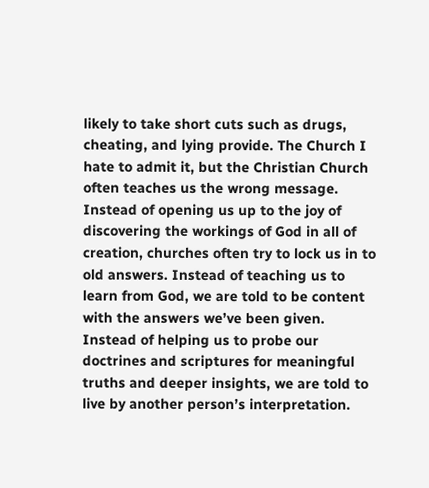likely to take short cuts such as drugs, cheating, and lying provide. The Church I hate to admit it, but the Christian Church often teaches us the wrong message. Instead of opening us up to the joy of discovering the workings of God in all of creation, churches often try to lock us in to old answers. Instead of teaching us to learn from God, we are told to be content with the answers we’ve been given. Instead of helping us to probe our doctrines and scriptures for meaningful truths and deeper insights, we are told to live by another person’s interpretation.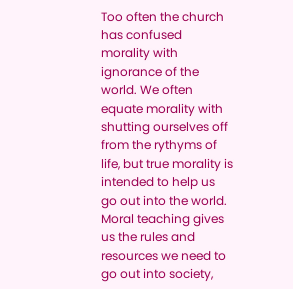Too often the church has confused morality with ignorance of the world. We often equate morality with shutting ourselves off from the rythyms of life, but true morality is intended to help us go out into the world. Moral teaching gives us the rules and resources we need to go out into society,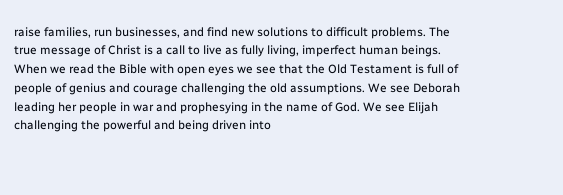raise families, run businesses, and find new solutions to difficult problems. The true message of Christ is a call to live as fully living, imperfect human beings. When we read the Bible with open eyes we see that the Old Testament is full of people of genius and courage challenging the old assumptions. We see Deborah leading her people in war and prophesying in the name of God. We see Elijah challenging the powerful and being driven into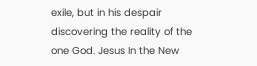exile, but in his despair discovering the reality of the one God. Jesus In the New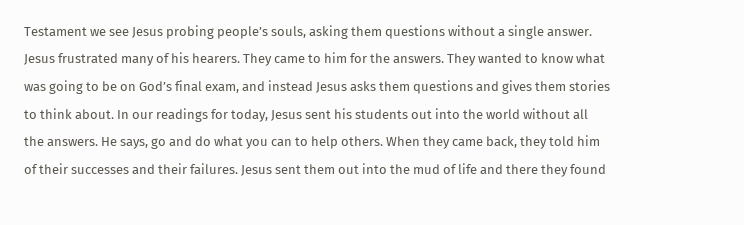Testament we see Jesus probing people’s souls, asking them questions without a single answer. Jesus frustrated many of his hearers. They came to him for the answers. They wanted to know what was going to be on God’s final exam, and instead Jesus asks them questions and gives them stories to think about. In our readings for today, Jesus sent his students out into the world without all the answers. He says, go and do what you can to help others. When they came back, they told him of their successes and their failures. Jesus sent them out into the mud of life and there they found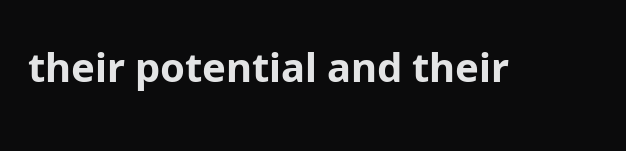their potential and their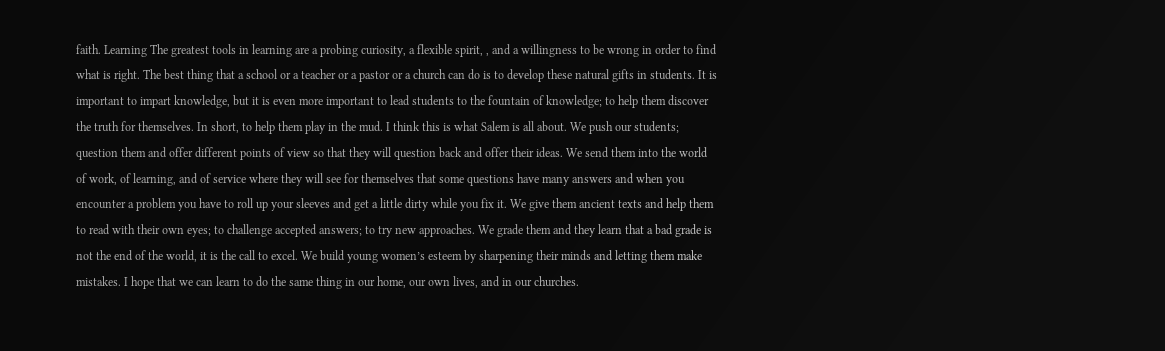faith. Learning The greatest tools in learning are a probing curiosity, a flexible spirit, , and a willingness to be wrong in order to find what is right. The best thing that a school or a teacher or a pastor or a church can do is to develop these natural gifts in students. It is important to impart knowledge, but it is even more important to lead students to the fountain of knowledge; to help them discover the truth for themselves. In short, to help them play in the mud. I think this is what Salem is all about. We push our students; question them and offer different points of view so that they will question back and offer their ideas. We send them into the world of work, of learning, and of service where they will see for themselves that some questions have many answers and when you encounter a problem you have to roll up your sleeves and get a little dirty while you fix it. We give them ancient texts and help them to read with their own eyes; to challenge accepted answers; to try new approaches. We grade them and they learn that a bad grade is not the end of the world, it is the call to excel. We build young women’s esteem by sharpening their minds and letting them make mistakes. I hope that we can learn to do the same thing in our home, our own lives, and in our churches.